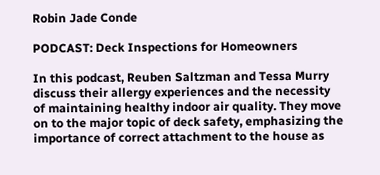Robin Jade Conde

PODCAST: Deck Inspections for Homeowners

In this podcast, Reuben Saltzman and Tessa Murry discuss their allergy experiences and the necessity of maintaining healthy indoor air quality. They move on to the major topic of deck safety, emphasizing the importance of correct attachment to the house as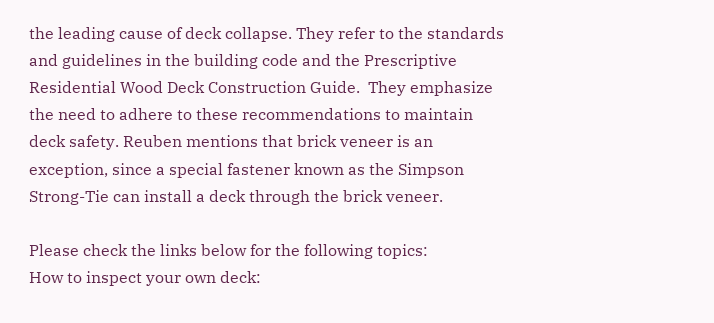the leading cause of deck collapse. They refer to the standards and guidelines in the building code and the Prescriptive Residential Wood Deck Construction Guide.  They emphasize the need to adhere to these recommendations to maintain deck safety. Reuben mentions that brick veneer is an exception, since a special fastener known as the Simpson Strong-Tie can install a deck through the brick veneer.

Please check the links below for the following topics:
How to inspect your own deck: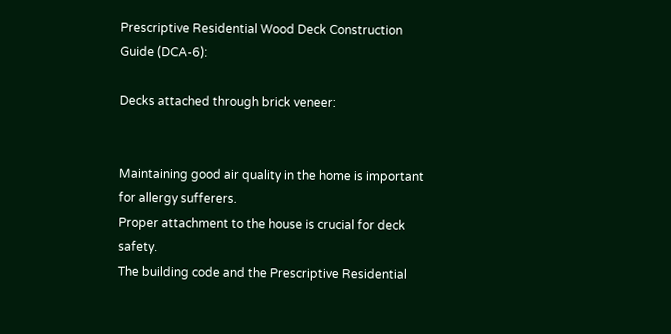Prescriptive Residential Wood Deck Construction Guide (DCA-6):

Decks attached through brick veneer:


Maintaining good air quality in the home is important for allergy sufferers.
Proper attachment to the house is crucial for deck safety.
The building code and the Prescriptive Residential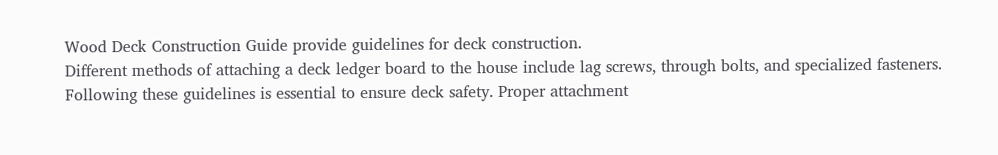Wood Deck Construction Guide provide guidelines for deck construction.
Different methods of attaching a deck ledger board to the house include lag screws, through bolts, and specialized fasteners.
Following these guidelines is essential to ensure deck safety. Proper attachment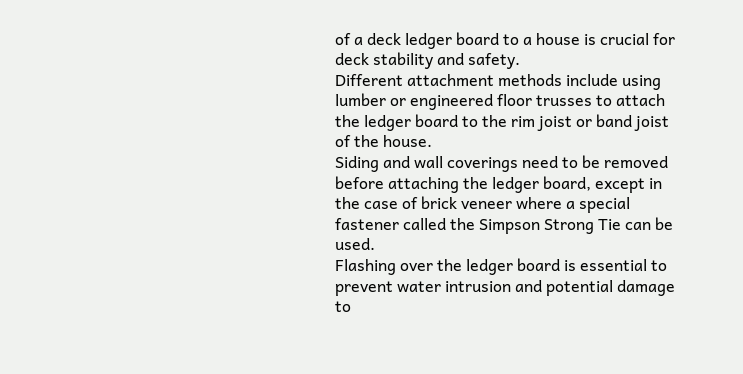of a deck ledger board to a house is crucial for deck stability and safety.
Different attachment methods include using lumber or engineered floor trusses to attach the ledger board to the rim joist or band joist of the house.
Siding and wall coverings need to be removed before attaching the ledger board, except in the case of brick veneer where a special fastener called the Simpson Strong Tie can be used.
Flashing over the ledger board is essential to prevent water intrusion and potential damage to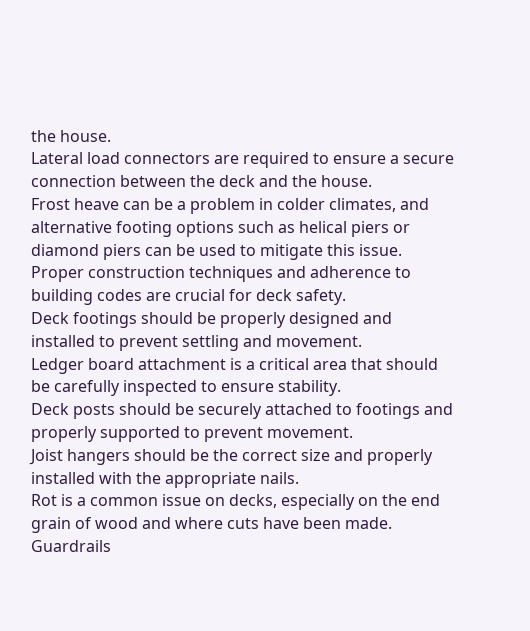the house.
Lateral load connectors are required to ensure a secure connection between the deck and the house.
Frost heave can be a problem in colder climates, and alternative footing options such as helical piers or diamond piers can be used to mitigate this issue. Proper construction techniques and adherence to building codes are crucial for deck safety.
Deck footings should be properly designed and installed to prevent settling and movement.
Ledger board attachment is a critical area that should be carefully inspected to ensure stability.
Deck posts should be securely attached to footings and properly supported to prevent movement.
Joist hangers should be the correct size and properly installed with the appropriate nails.
Rot is a common issue on decks, especially on the end grain of wood and where cuts have been made.
Guardrails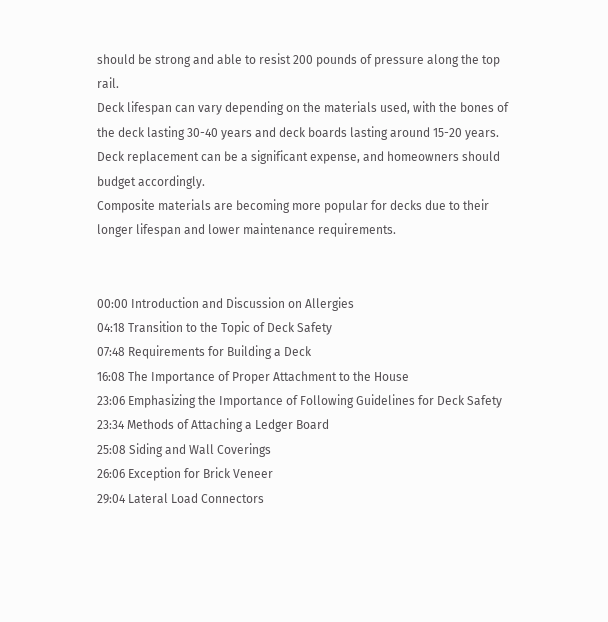should be strong and able to resist 200 pounds of pressure along the top rail.
Deck lifespan can vary depending on the materials used, with the bones of the deck lasting 30-40 years and deck boards lasting around 15-20 years.
Deck replacement can be a significant expense, and homeowners should budget accordingly.
Composite materials are becoming more popular for decks due to their longer lifespan and lower maintenance requirements.


00:00 Introduction and Discussion on Allergies
04:18 Transition to the Topic of Deck Safety
07:48 Requirements for Building a Deck
16:08 The Importance of Proper Attachment to the House
23:06 Emphasizing the Importance of Following Guidelines for Deck Safety
23:34 Methods of Attaching a Ledger Board
25:08 Siding and Wall Coverings
26:06 Exception for Brick Veneer
29:04 Lateral Load Connectors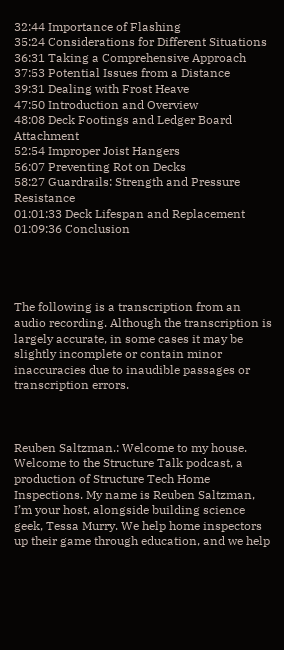32:44 Importance of Flashing
35:24 Considerations for Different Situations
36:31 Taking a Comprehensive Approach
37:53 Potential Issues from a Distance
39:31 Dealing with Frost Heave
47:50 Introduction and Overview
48:08 Deck Footings and Ledger Board Attachment
52:54 Improper Joist Hangers
56:07 Preventing Rot on Decks
58:27 Guardrails: Strength and Pressure Resistance
01:01:33 Deck Lifespan and Replacement
01:09:36 Conclusion




The following is a transcription from an audio recording. Although the transcription is largely accurate, in some cases it may be slightly incomplete or contain minor inaccuracies due to inaudible passages or transcription errors.



Reuben Saltzman.: Welcome to my house. Welcome to the Structure Talk podcast, a production of Structure Tech Home Inspections. My name is Reuben Saltzman, I’m your host, alongside building science geek, Tessa Murry. We help home inspectors up their game through education, and we help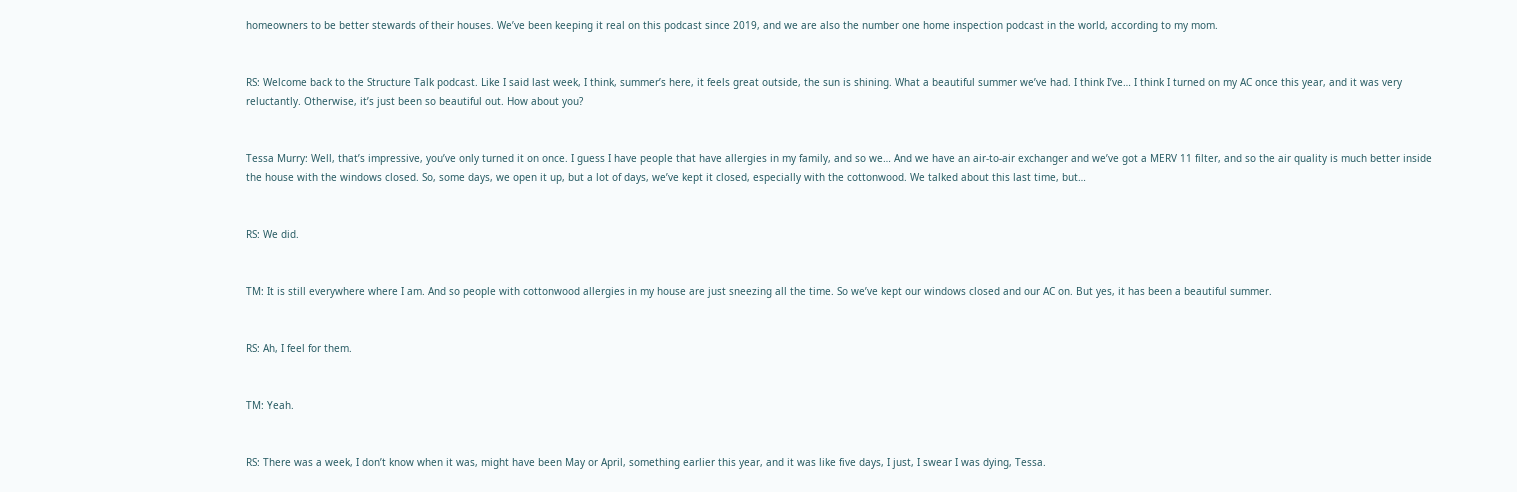homeowners to be better stewards of their houses. We’ve been keeping it real on this podcast since 2019, and we are also the number one home inspection podcast in the world, according to my mom.


RS: Welcome back to the Structure Talk podcast. Like I said last week, I think, summer’s here, it feels great outside, the sun is shining. What a beautiful summer we’ve had. I think I’ve… I think I turned on my AC once this year, and it was very reluctantly. Otherwise, it’s just been so beautiful out. How about you?


Tessa Murry: Well, that’s impressive, you’ve only turned it on once. I guess I have people that have allergies in my family, and so we… And we have an air-to-air exchanger and we’ve got a MERV 11 filter, and so the air quality is much better inside the house with the windows closed. So, some days, we open it up, but a lot of days, we’ve kept it closed, especially with the cottonwood. We talked about this last time, but…


RS: We did.


TM: It is still everywhere where I am. And so people with cottonwood allergies in my house are just sneezing all the time. So we’ve kept our windows closed and our AC on. But yes, it has been a beautiful summer.


RS: Ah, I feel for them.


TM: Yeah.


RS: There was a week, I don’t know when it was, might have been May or April, something earlier this year, and it was like five days, I just, I swear I was dying, Tessa.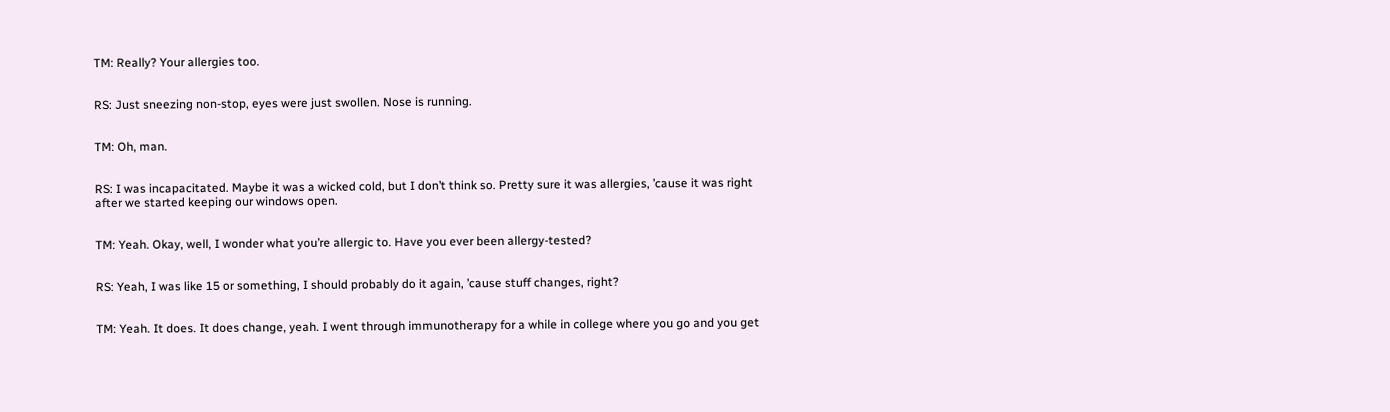TM: Really? Your allergies too.


RS: Just sneezing non-stop, eyes were just swollen. Nose is running.


TM: Oh, man.


RS: I was incapacitated. Maybe it was a wicked cold, but I don’t think so. Pretty sure it was allergies, ’cause it was right after we started keeping our windows open.


TM: Yeah. Okay, well, I wonder what you’re allergic to. Have you ever been allergy-tested?


RS: Yeah, I was like 15 or something, I should probably do it again, ’cause stuff changes, right?


TM: Yeah. It does. It does change, yeah. I went through immunotherapy for a while in college where you go and you get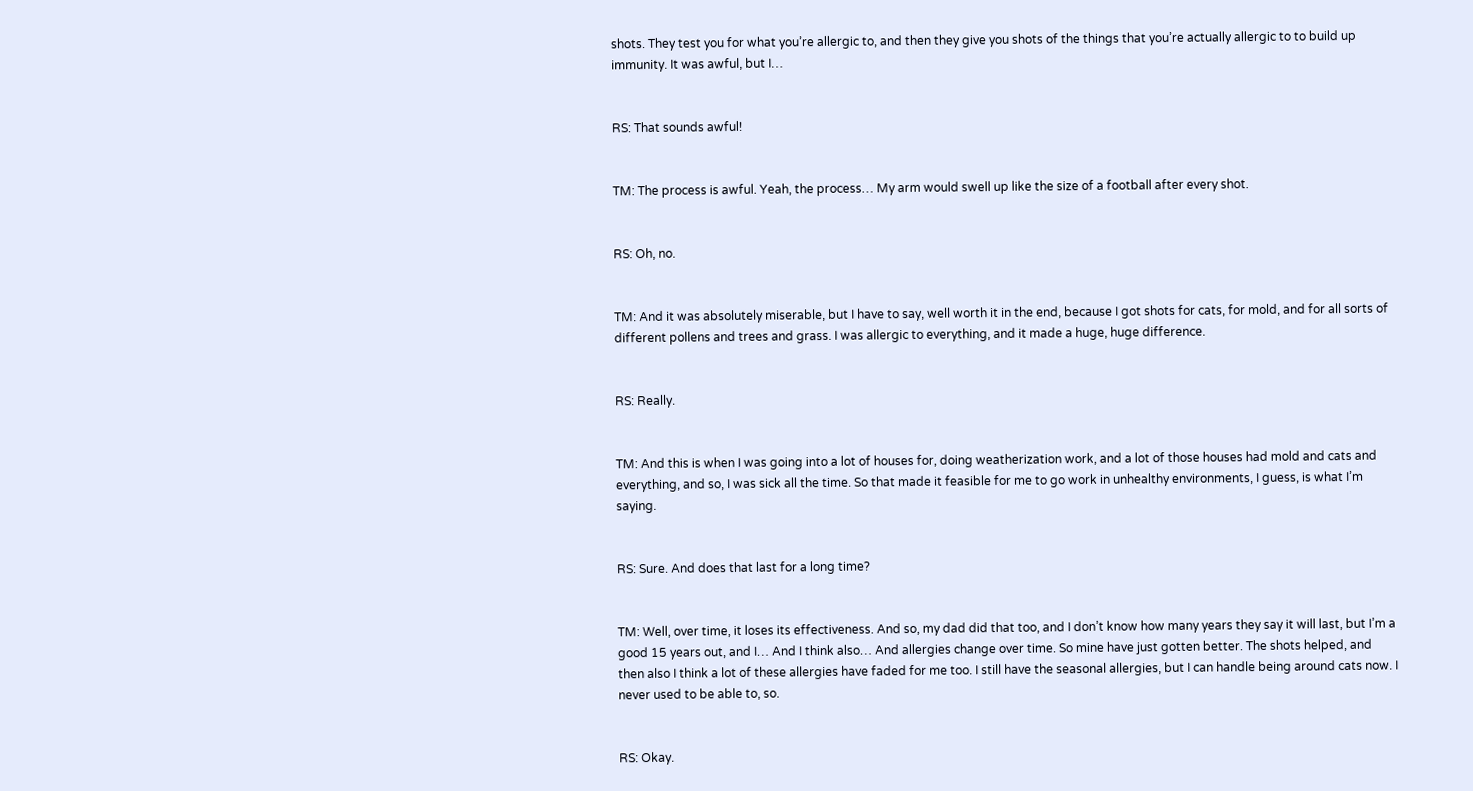shots. They test you for what you’re allergic to, and then they give you shots of the things that you’re actually allergic to to build up immunity. It was awful, but I…


RS: That sounds awful!


TM: The process is awful. Yeah, the process… My arm would swell up like the size of a football after every shot.


RS: Oh, no.


TM: And it was absolutely miserable, but I have to say, well worth it in the end, because I got shots for cats, for mold, and for all sorts of different pollens and trees and grass. I was allergic to everything, and it made a huge, huge difference.


RS: Really.


TM: And this is when I was going into a lot of houses for, doing weatherization work, and a lot of those houses had mold and cats and everything, and so, I was sick all the time. So that made it feasible for me to go work in unhealthy environments, I guess, is what I’m saying.


RS: Sure. And does that last for a long time?


TM: Well, over time, it loses its effectiveness. And so, my dad did that too, and I don’t know how many years they say it will last, but I’m a good 15 years out, and I… And I think also… And allergies change over time. So mine have just gotten better. The shots helped, and then also I think a lot of these allergies have faded for me too. I still have the seasonal allergies, but I can handle being around cats now. I never used to be able to, so.


RS: Okay.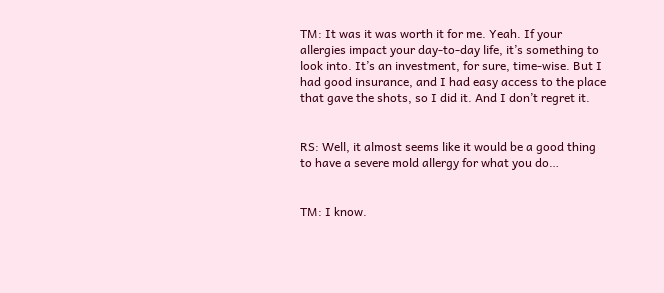TM: It was it was worth it for me. Yeah. If your allergies impact your day-to-day life, it’s something to look into. It’s an investment, for sure, time-wise. But I had good insurance, and I had easy access to the place that gave the shots, so I did it. And I don’t regret it.


RS: Well, it almost seems like it would be a good thing to have a severe mold allergy for what you do…


TM: I know.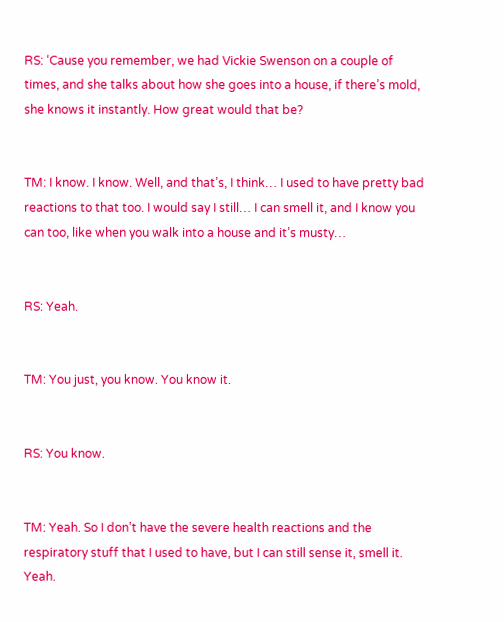RS: ‘Cause you remember, we had Vickie Swenson on a couple of times, and she talks about how she goes into a house, if there’s mold, she knows it instantly. How great would that be?


TM: I know. I know. Well, and that’s, I think… I used to have pretty bad reactions to that too. I would say I still… I can smell it, and I know you can too, like when you walk into a house and it’s musty…


RS: Yeah.


TM: You just, you know. You know it.


RS: You know.


TM: Yeah. So I don’t have the severe health reactions and the respiratory stuff that I used to have, but I can still sense it, smell it. Yeah.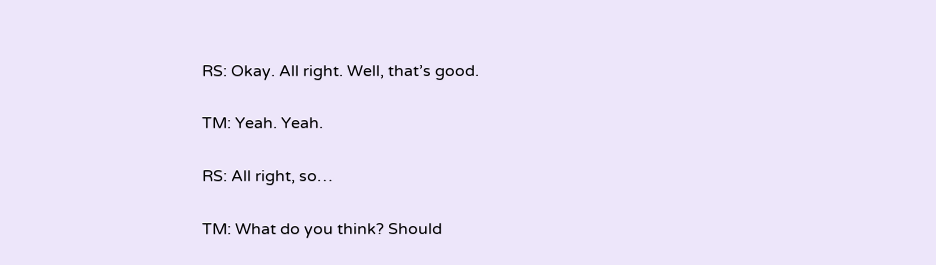RS: Okay. All right. Well, that’s good.


TM: Yeah. Yeah.


RS: All right, so…


TM: What do you think? Should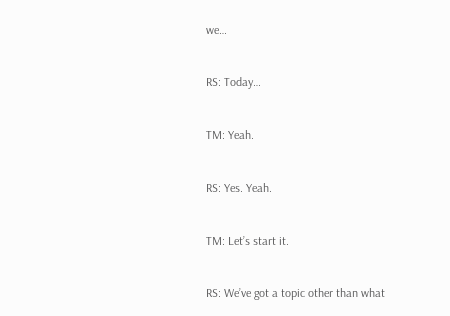we…


RS: Today…


TM: Yeah.


RS: Yes. Yeah.


TM: Let’s start it.


RS: We’ve got a topic other than what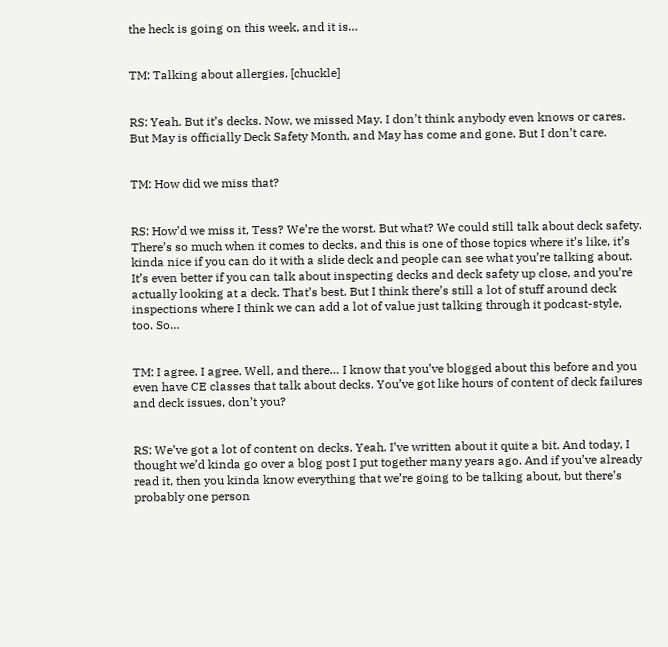the heck is going on this week, and it is…


TM: Talking about allergies. [chuckle]


RS: Yeah. But it’s decks. Now, we missed May. I don’t think anybody even knows or cares. But May is officially Deck Safety Month, and May has come and gone. But I don’t care.


TM: How did we miss that?


RS: How’d we miss it, Tess? We’re the worst. But what? We could still talk about deck safety. There’s so much when it comes to decks, and this is one of those topics where it’s like, it’s kinda nice if you can do it with a slide deck and people can see what you’re talking about. It’s even better if you can talk about inspecting decks and deck safety up close, and you’re actually looking at a deck. That’s best. But I think there’s still a lot of stuff around deck inspections where I think we can add a lot of value just talking through it podcast-style, too. So…


TM: I agree. I agree. Well, and there… I know that you’ve blogged about this before and you even have CE classes that talk about decks. You’ve got like hours of content of deck failures and deck issues, don’t you?


RS: We’ve got a lot of content on decks. Yeah. I’ve written about it quite a bit. And today, I thought we’d kinda go over a blog post I put together many years ago. And if you’ve already read it, then you kinda know everything that we’re going to be talking about, but there’s probably one person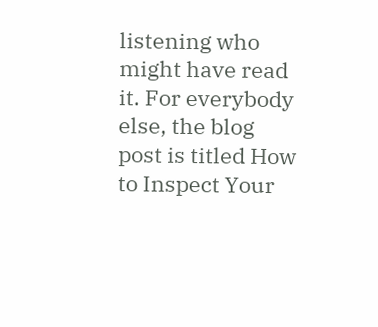listening who might have read it. For everybody else, the blog post is titled How to Inspect Your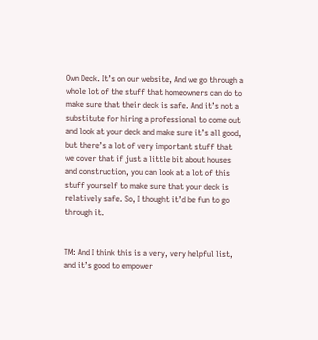Own Deck. It’s on our website, And we go through a whole lot of the stuff that homeowners can do to make sure that their deck is safe. And it’s not a substitute for hiring a professional to come out and look at your deck and make sure it’s all good, but there’s a lot of very important stuff that we cover that if just a little bit about houses and construction, you can look at a lot of this stuff yourself to make sure that your deck is relatively safe. So, I thought it’d be fun to go through it.


TM: And I think this is a very, very helpful list, and it’s good to empower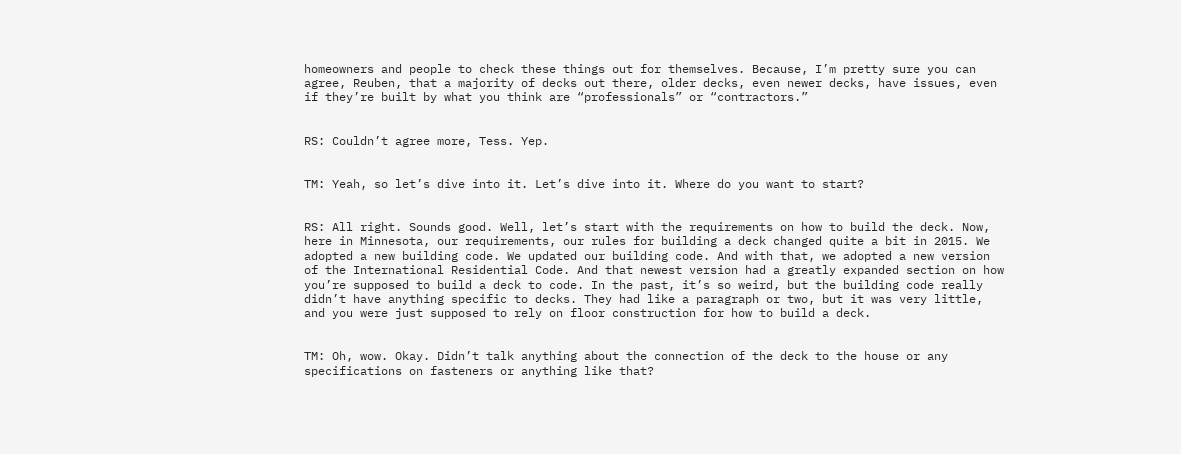homeowners and people to check these things out for themselves. Because, I’m pretty sure you can agree, Reuben, that a majority of decks out there, older decks, even newer decks, have issues, even if they’re built by what you think are “professionals” or “contractors.”


RS: Couldn’t agree more, Tess. Yep.


TM: Yeah, so let’s dive into it. Let’s dive into it. Where do you want to start?


RS: All right. Sounds good. Well, let’s start with the requirements on how to build the deck. Now, here in Minnesota, our requirements, our rules for building a deck changed quite a bit in 2015. We adopted a new building code. We updated our building code. And with that, we adopted a new version of the International Residential Code. And that newest version had a greatly expanded section on how you’re supposed to build a deck to code. In the past, it’s so weird, but the building code really didn’t have anything specific to decks. They had like a paragraph or two, but it was very little, and you were just supposed to rely on floor construction for how to build a deck.


TM: Oh, wow. Okay. Didn’t talk anything about the connection of the deck to the house or any specifications on fasteners or anything like that?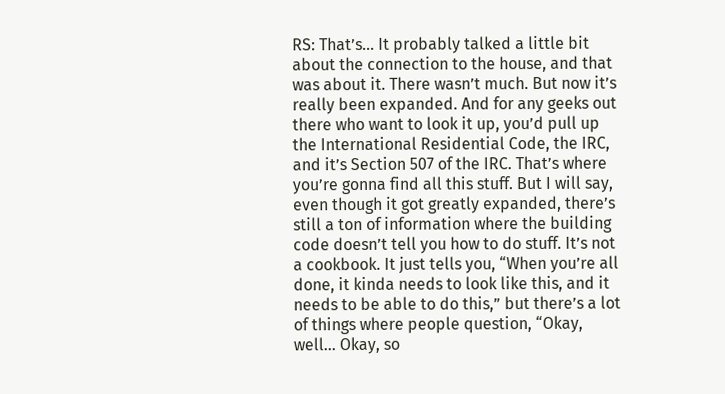RS: That’s… It probably talked a little bit about the connection to the house, and that was about it. There wasn’t much. But now it’s really been expanded. And for any geeks out there who want to look it up, you’d pull up the International Residential Code, the IRC, and it’s Section 507 of the IRC. That’s where you’re gonna find all this stuff. But I will say, even though it got greatly expanded, there’s still a ton of information where the building code doesn’t tell you how to do stuff. It’s not a cookbook. It just tells you, “When you’re all done, it kinda needs to look like this, and it needs to be able to do this,” but there’s a lot of things where people question, “Okay, well… Okay, so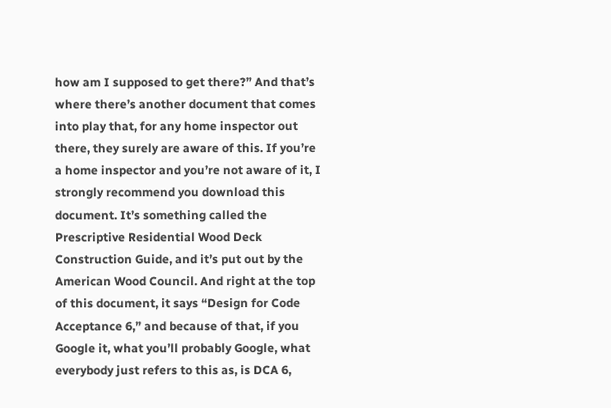how am I supposed to get there?” And that’s where there’s another document that comes into play that, for any home inspector out there, they surely are aware of this. If you’re a home inspector and you’re not aware of it, I strongly recommend you download this document. It’s something called the Prescriptive Residential Wood Deck Construction Guide, and it’s put out by the American Wood Council. And right at the top of this document, it says “Design for Code Acceptance 6,” and because of that, if you Google it, what you’ll probably Google, what everybody just refers to this as, is DCA 6,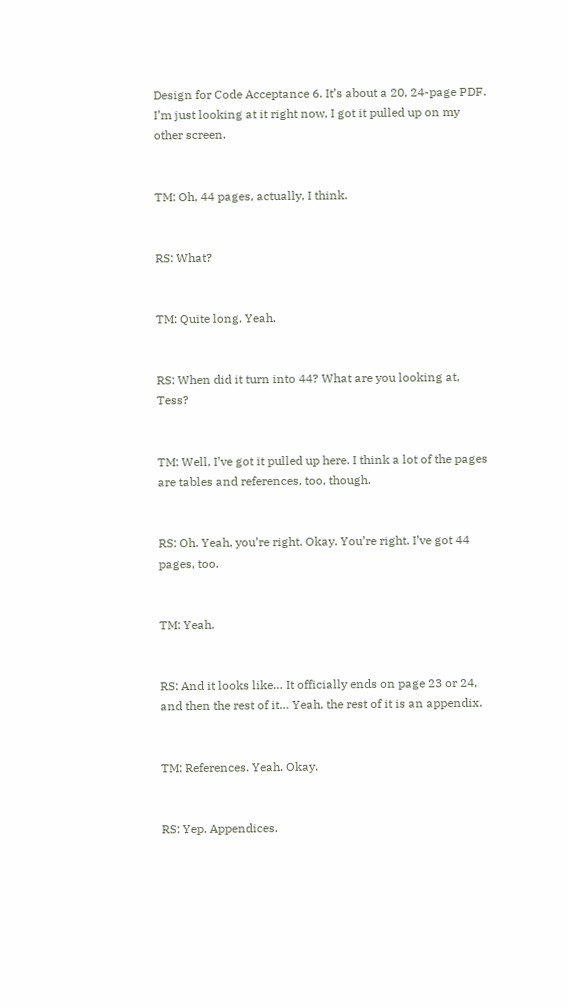Design for Code Acceptance 6. It’s about a 20, 24-page PDF. I’m just looking at it right now, I got it pulled up on my other screen.


TM: Oh, 44 pages, actually, I think.


RS: What?


TM: Quite long. Yeah.


RS: When did it turn into 44? What are you looking at, Tess?


TM: Well, I’ve got it pulled up here. I think a lot of the pages are tables and references, too, though.


RS: Oh. Yeah, you’re right. Okay. You’re right. I’ve got 44 pages, too.


TM: Yeah.


RS: And it looks like… It officially ends on page 23 or 24, and then the rest of it… Yeah, the rest of it is an appendix.


TM: References. Yeah. Okay.


RS: Yep. Appendices.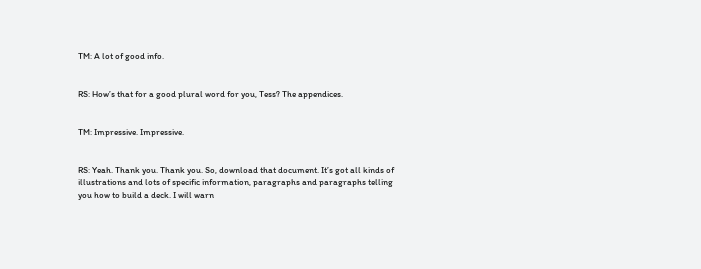TM: A lot of good info.


RS: How’s that for a good plural word for you, Tess? The appendices.


TM: Impressive. Impressive.


RS: Yeah. Thank you. Thank you. So, download that document. It’s got all kinds of illustrations and lots of specific information, paragraphs and paragraphs telling you how to build a deck. I will warn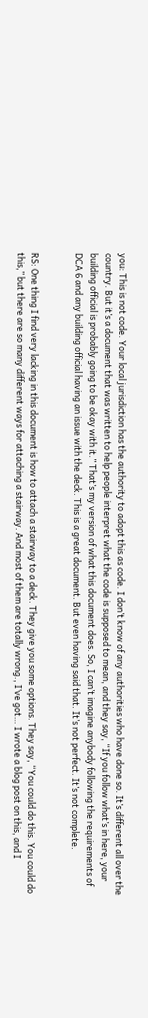you: This is not code. Your local jurisdiction has the authority to adopt this as code. I don’t know of any authorities who have done so. It’s different all over the country. But it’s a document that was written to help people interpret what the code is supposed to mean, and they say, “If you follow what’s in here, your building official is probably going to be okay with it.” That’s my version of what this document does. So, I can’t imagine anybody following the requirements of DCA 6 and any building official having an issue with the deck. This is a great document. But even having said that. It’s not perfect. It’s not complete.


RS: One thing I find very lacking in this document is how to attach a stairway to a deck. They give you some options. They say, “You could do this. You could do this,” but there are so many different ways for attaching a stairway. And most of them are totally wrong., I’ve got… I wrote a blog post on this, and I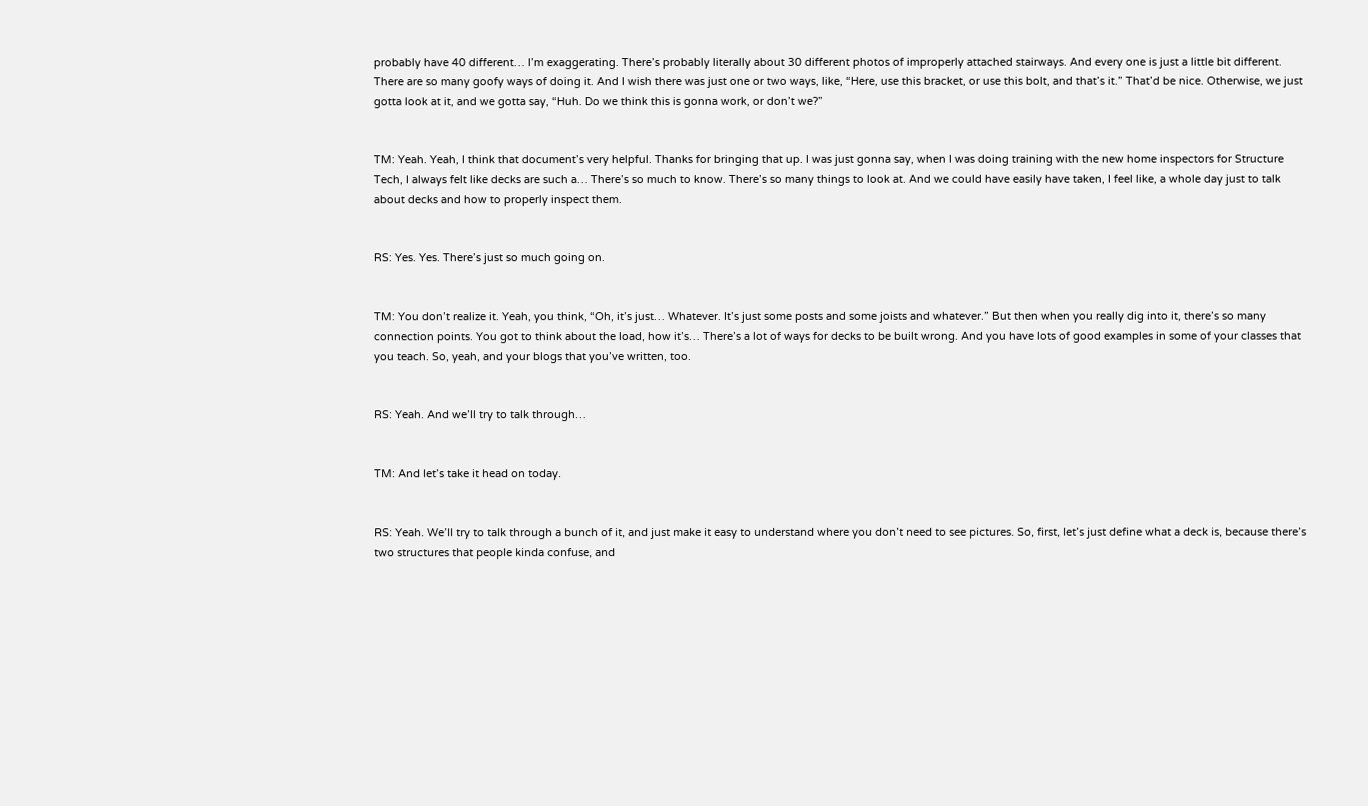probably have 40 different… I’m exaggerating. There’s probably literally about 30 different photos of improperly attached stairways. And every one is just a little bit different. There are so many goofy ways of doing it. And I wish there was just one or two ways, like, “Here, use this bracket, or use this bolt, and that’s it.” That’d be nice. Otherwise, we just gotta look at it, and we gotta say, “Huh. Do we think this is gonna work, or don’t we?”


TM: Yeah. Yeah, I think that document’s very helpful. Thanks for bringing that up. I was just gonna say, when I was doing training with the new home inspectors for Structure Tech, I always felt like decks are such a… There’s so much to know. There’s so many things to look at. And we could have easily have taken, I feel like, a whole day just to talk about decks and how to properly inspect them.


RS: Yes. Yes. There’s just so much going on.


TM: You don’t realize it. Yeah, you think, “Oh, it’s just… Whatever. It’s just some posts and some joists and whatever.” But then when you really dig into it, there’s so many connection points. You got to think about the load, how it’s… There’s a lot of ways for decks to be built wrong. And you have lots of good examples in some of your classes that you teach. So, yeah, and your blogs that you’ve written, too.


RS: Yeah. And we’ll try to talk through…


TM: And let’s take it head on today.


RS: Yeah. We’ll try to talk through a bunch of it, and just make it easy to understand where you don’t need to see pictures. So, first, let’s just define what a deck is, because there’s two structures that people kinda confuse, and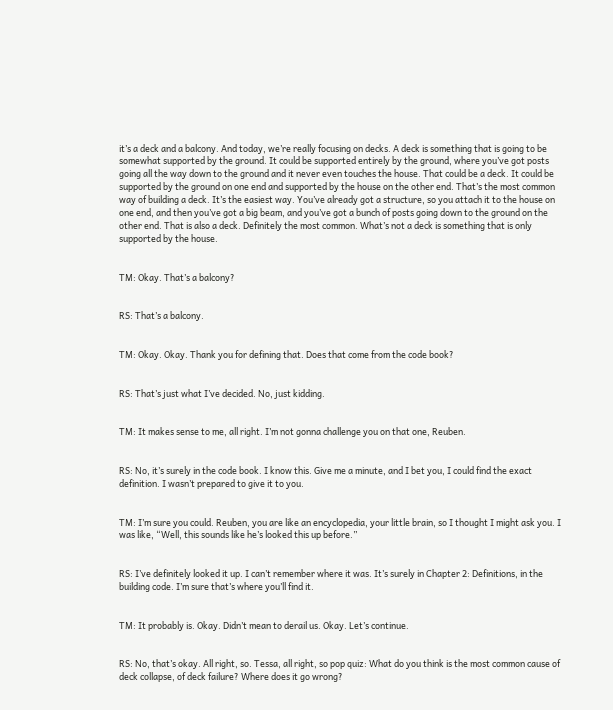it’s a deck and a balcony. And today, we’re really focusing on decks. A deck is something that is going to be somewhat supported by the ground. It could be supported entirely by the ground, where you’ve got posts going all the way down to the ground and it never even touches the house. That could be a deck. It could be supported by the ground on one end and supported by the house on the other end. That’s the most common way of building a deck. It’s the easiest way. You’ve already got a structure, so you attach it to the house on one end, and then you’ve got a big beam, and you’ve got a bunch of posts going down to the ground on the other end. That is also a deck. Definitely the most common. What’s not a deck is something that is only supported by the house.


TM: Okay. That’s a balcony?


RS: That’s a balcony.


TM: Okay. Okay. Thank you for defining that. Does that come from the code book?


RS: That’s just what I’ve decided. No, just kidding.


TM: It makes sense to me, all right. I’m not gonna challenge you on that one, Reuben.


RS: No, it’s surely in the code book. I know this. Give me a minute, and I bet you, I could find the exact definition. I wasn’t prepared to give it to you.


TM: I’m sure you could. Reuben, you are like an encyclopedia, your little brain, so I thought I might ask you. I was like, “Well, this sounds like he’s looked this up before.”


RS: I’ve definitely looked it up. I can’t remember where it was. It’s surely in Chapter 2: Definitions, in the building code. I’m sure that’s where you’ll find it.


TM: It probably is. Okay. Didn’t mean to derail us. Okay. Let’s continue.


RS: No, that’s okay. All right, so. Tessa, all right, so pop quiz: What do you think is the most common cause of deck collapse, of deck failure? Where does it go wrong?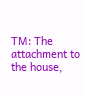TM: The attachment to the house,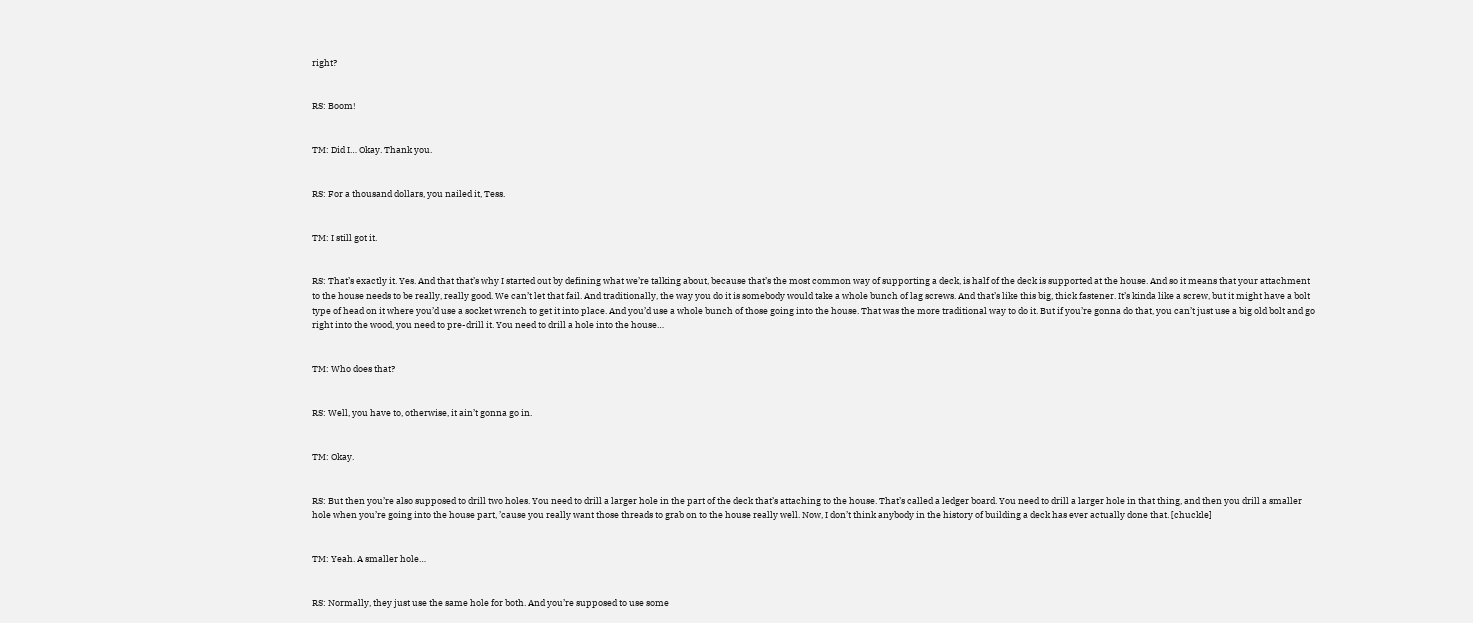right?


RS: Boom!


TM: Did I… Okay. Thank you.


RS: For a thousand dollars, you nailed it, Tess.


TM: I still got it.


RS: That’s exactly it. Yes. And that that’s why I started out by defining what we’re talking about, because that’s the most common way of supporting a deck, is half of the deck is supported at the house. And so it means that your attachment to the house needs to be really, really good. We can’t let that fail. And traditionally, the way you do it is somebody would take a whole bunch of lag screws. And that’s like this big, thick fastener. It’s kinda like a screw, but it might have a bolt type of head on it where you’d use a socket wrench to get it into place. And you’d use a whole bunch of those going into the house. That was the more traditional way to do it. But if you’re gonna do that, you can’t just use a big old bolt and go right into the wood, you need to pre-drill it. You need to drill a hole into the house…


TM: Who does that?


RS: Well, you have to, otherwise, it ain’t gonna go in.


TM: Okay.


RS: But then you’re also supposed to drill two holes. You need to drill a larger hole in the part of the deck that’s attaching to the house. That’s called a ledger board. You need to drill a larger hole in that thing, and then you drill a smaller hole when you’re going into the house part, ’cause you really want those threads to grab on to the house really well. Now, I don’t think anybody in the history of building a deck has ever actually done that. [chuckle]


TM: Yeah. A smaller hole…


RS: Normally, they just use the same hole for both. And you’re supposed to use some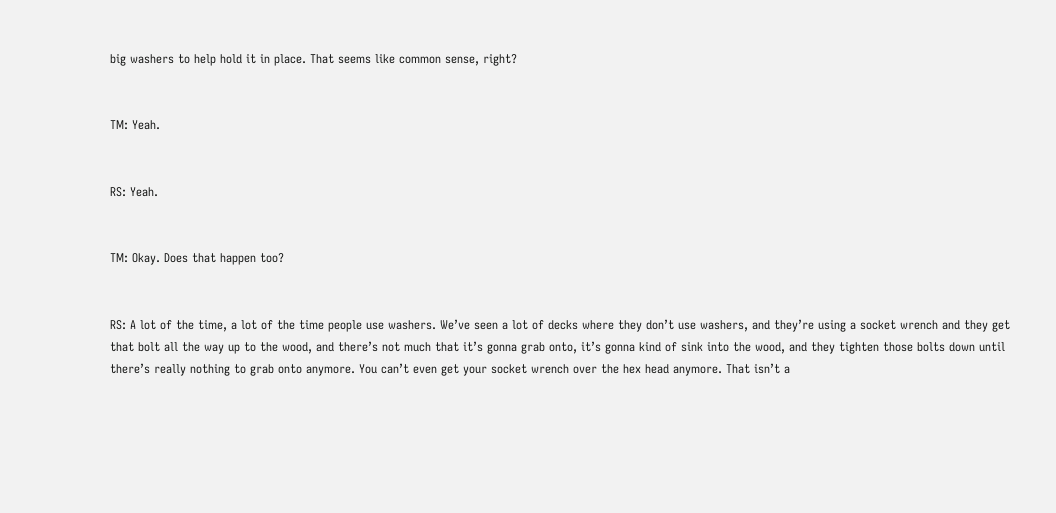big washers to help hold it in place. That seems like common sense, right?


TM: Yeah.


RS: Yeah.


TM: Okay. Does that happen too?


RS: A lot of the time, a lot of the time people use washers. We’ve seen a lot of decks where they don’t use washers, and they’re using a socket wrench and they get that bolt all the way up to the wood, and there’s not much that it’s gonna grab onto, it’s gonna kind of sink into the wood, and they tighten those bolts down until there’s really nothing to grab onto anymore. You can’t even get your socket wrench over the hex head anymore. That isn’t a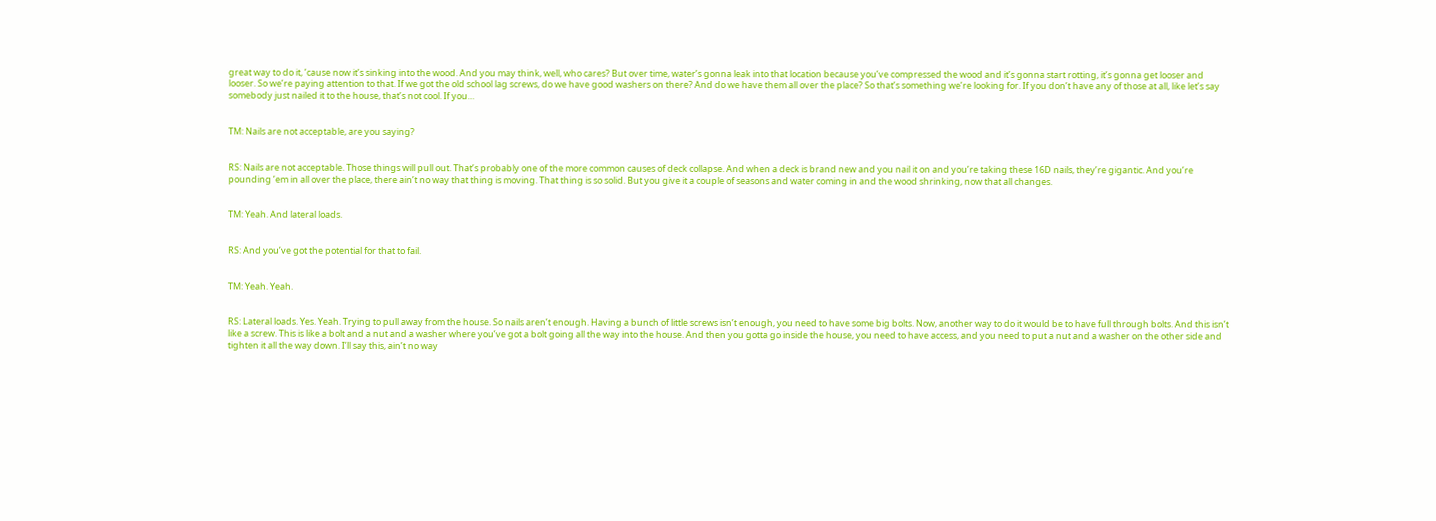great way to do it, ’cause now it’s sinking into the wood. And you may think, well, who cares? But over time, water’s gonna leak into that location because you’ve compressed the wood and it’s gonna start rotting, it’s gonna get looser and looser. So we’re paying attention to that. If we got the old school lag screws, do we have good washers on there? And do we have them all over the place? So that’s something we’re looking for. If you don’t have any of those at all, like let’s say somebody just nailed it to the house, that’s not cool. If you…


TM: Nails are not acceptable, are you saying?


RS: Nails are not acceptable. Those things will pull out. That’s probably one of the more common causes of deck collapse. And when a deck is brand new and you nail it on and you’re taking these 16D nails, they’re gigantic. And you’re pounding ’em in all over the place, there ain’t no way that thing is moving. That thing is so solid. But you give it a couple of seasons and water coming in and the wood shrinking, now that all changes.


TM: Yeah. And lateral loads.


RS: And you’ve got the potential for that to fail.


TM: Yeah. Yeah.


RS: Lateral loads. Yes. Yeah. Trying to pull away from the house. So nails aren’t enough. Having a bunch of little screws isn’t enough, you need to have some big bolts. Now, another way to do it would be to have full through bolts. And this isn’t like a screw. This is like a bolt and a nut and a washer where you’ve got a bolt going all the way into the house. And then you gotta go inside the house, you need to have access, and you need to put a nut and a washer on the other side and tighten it all the way down. I’ll say this, ain’t no way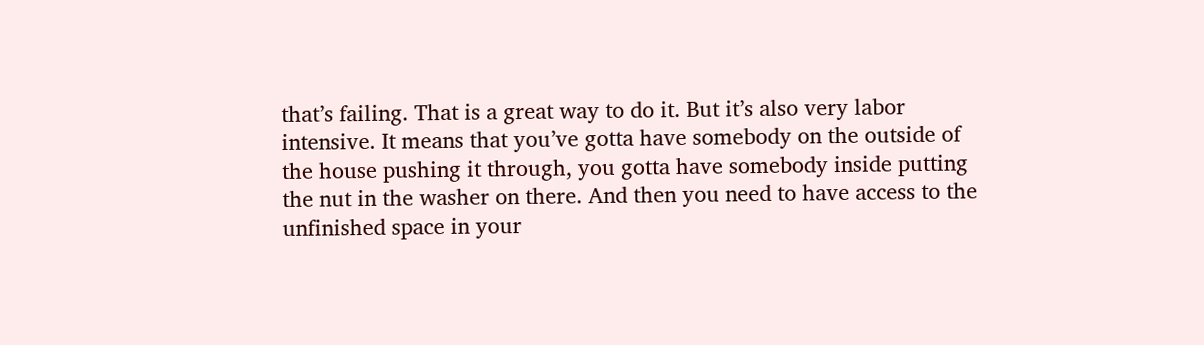that’s failing. That is a great way to do it. But it’s also very labor intensive. It means that you’ve gotta have somebody on the outside of the house pushing it through, you gotta have somebody inside putting the nut in the washer on there. And then you need to have access to the unfinished space in your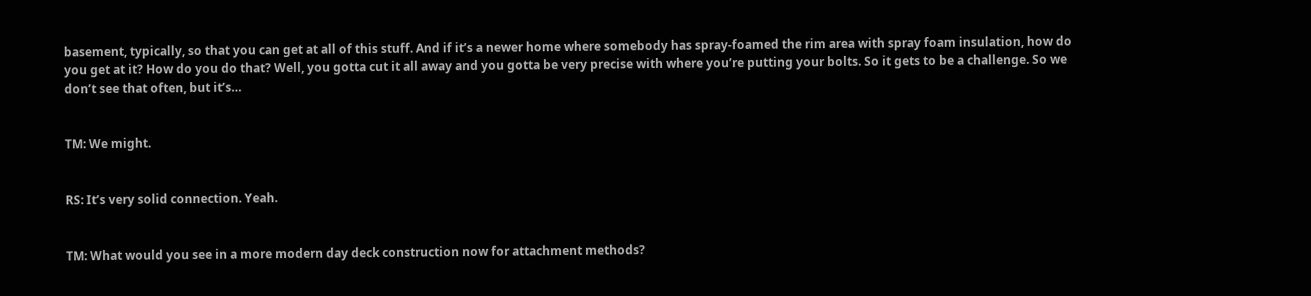basement, typically, so that you can get at all of this stuff. And if it’s a newer home where somebody has spray-foamed the rim area with spray foam insulation, how do you get at it? How do you do that? Well, you gotta cut it all away and you gotta be very precise with where you’re putting your bolts. So it gets to be a challenge. So we don’t see that often, but it’s…


TM: We might.


RS: It’s very solid connection. Yeah.


TM: What would you see in a more modern day deck construction now for attachment methods?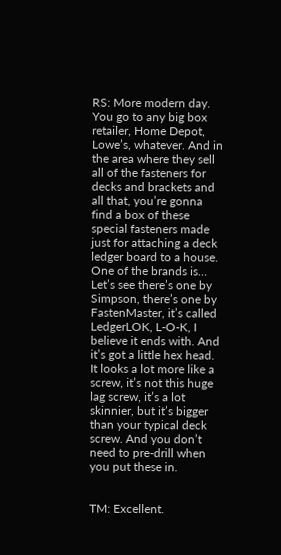RS: More modern day. You go to any big box retailer, Home Depot, Lowe’s, whatever. And in the area where they sell all of the fasteners for decks and brackets and all that, you’re gonna find a box of these special fasteners made just for attaching a deck ledger board to a house. One of the brands is… Let’s see there’s one by Simpson, there’s one by FastenMaster, it’s called LedgerLOK, L-O-K, I believe it ends with. And it’s got a little hex head. It looks a lot more like a screw, it’s not this huge lag screw, it’s a lot skinnier, but it’s bigger than your typical deck screw. And you don’t need to pre-drill when you put these in.


TM: Excellent.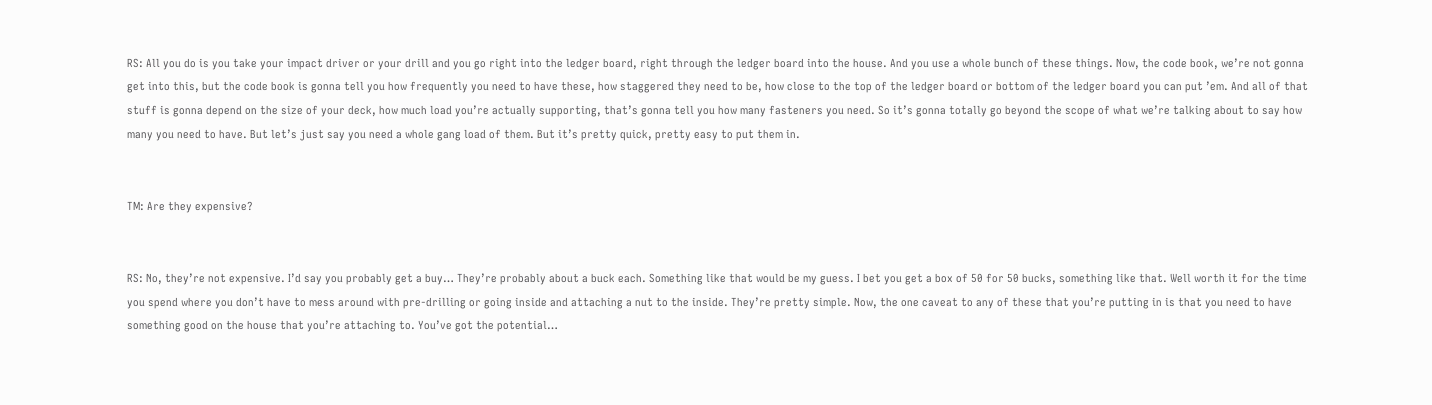RS: All you do is you take your impact driver or your drill and you go right into the ledger board, right through the ledger board into the house. And you use a whole bunch of these things. Now, the code book, we’re not gonna get into this, but the code book is gonna tell you how frequently you need to have these, how staggered they need to be, how close to the top of the ledger board or bottom of the ledger board you can put ’em. And all of that stuff is gonna depend on the size of your deck, how much load you’re actually supporting, that’s gonna tell you how many fasteners you need. So it’s gonna totally go beyond the scope of what we’re talking about to say how many you need to have. But let’s just say you need a whole gang load of them. But it’s pretty quick, pretty easy to put them in.


TM: Are they expensive?


RS: No, they’re not expensive. I’d say you probably get a buy… They’re probably about a buck each. Something like that would be my guess. I bet you get a box of 50 for 50 bucks, something like that. Well worth it for the time you spend where you don’t have to mess around with pre-drilling or going inside and attaching a nut to the inside. They’re pretty simple. Now, the one caveat to any of these that you’re putting in is that you need to have something good on the house that you’re attaching to. You’ve got the potential…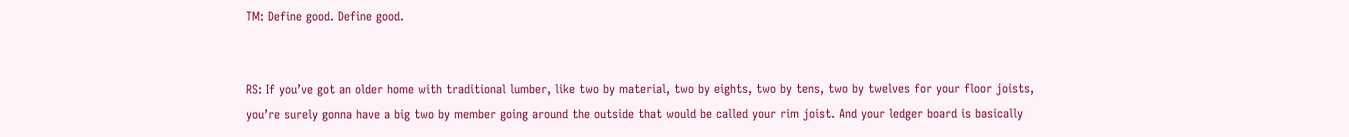TM: Define good. Define good.


RS: If you’ve got an older home with traditional lumber, like two by material, two by eights, two by tens, two by twelves for your floor joists, you’re surely gonna have a big two by member going around the outside that would be called your rim joist. And your ledger board is basically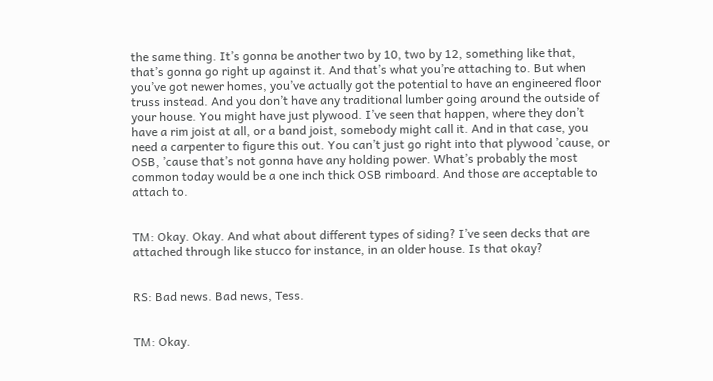the same thing. It’s gonna be another two by 10, two by 12, something like that, that’s gonna go right up against it. And that’s what you’re attaching to. But when you’ve got newer homes, you’ve actually got the potential to have an engineered floor truss instead. And you don’t have any traditional lumber going around the outside of your house. You might have just plywood. I’ve seen that happen, where they don’t have a rim joist at all, or a band joist, somebody might call it. And in that case, you need a carpenter to figure this out. You can’t just go right into that plywood ’cause, or OSB, ’cause that’s not gonna have any holding power. What’s probably the most common today would be a one inch thick OSB rimboard. And those are acceptable to attach to.


TM: Okay. Okay. And what about different types of siding? I’ve seen decks that are attached through like stucco for instance, in an older house. Is that okay?


RS: Bad news. Bad news, Tess.


TM: Okay.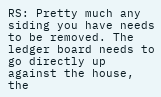RS: Pretty much any siding you have needs to be removed. The ledger board needs to go directly up against the house, the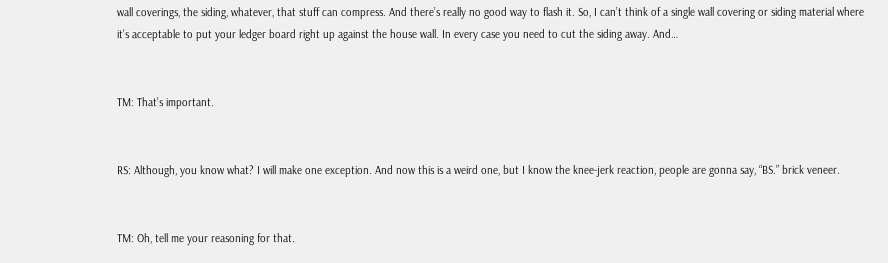wall coverings, the siding, whatever, that stuff can compress. And there’s really no good way to flash it. So, I can’t think of a single wall covering or siding material where it’s acceptable to put your ledger board right up against the house wall. In every case you need to cut the siding away. And…


TM: That’s important.


RS: Although, you know what? I will make one exception. And now this is a weird one, but I know the knee-jerk reaction, people are gonna say, “BS.” brick veneer.


TM: Oh, tell me your reasoning for that.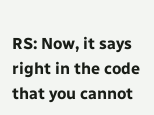RS: Now, it says right in the code that you cannot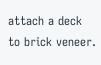attach a deck to brick veneer.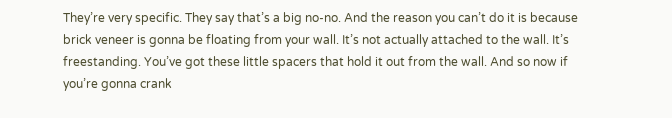They’re very specific. They say that’s a big no-no. And the reason you can’t do it is because brick veneer is gonna be floating from your wall. It’s not actually attached to the wall. It’s freestanding. You’ve got these little spacers that hold it out from the wall. And so now if you’re gonna crank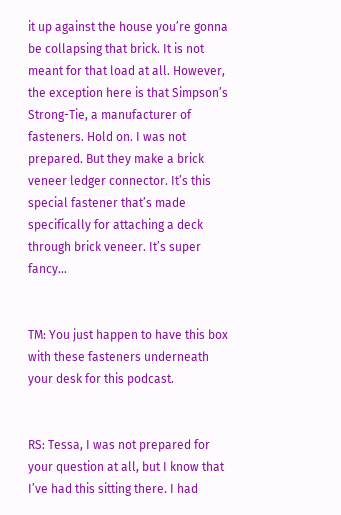it up against the house you’re gonna be collapsing that brick. It is not meant for that load at all. However, the exception here is that Simpson’s Strong-Tie, a manufacturer of fasteners. Hold on. I was not prepared. But they make a brick veneer ledger connector. It’s this special fastener that’s made specifically for attaching a deck through brick veneer. It’s super fancy…


TM: You just happen to have this box with these fasteners underneath your desk for this podcast.


RS: Tessa, I was not prepared for your question at all, but I know that I’ve had this sitting there. I had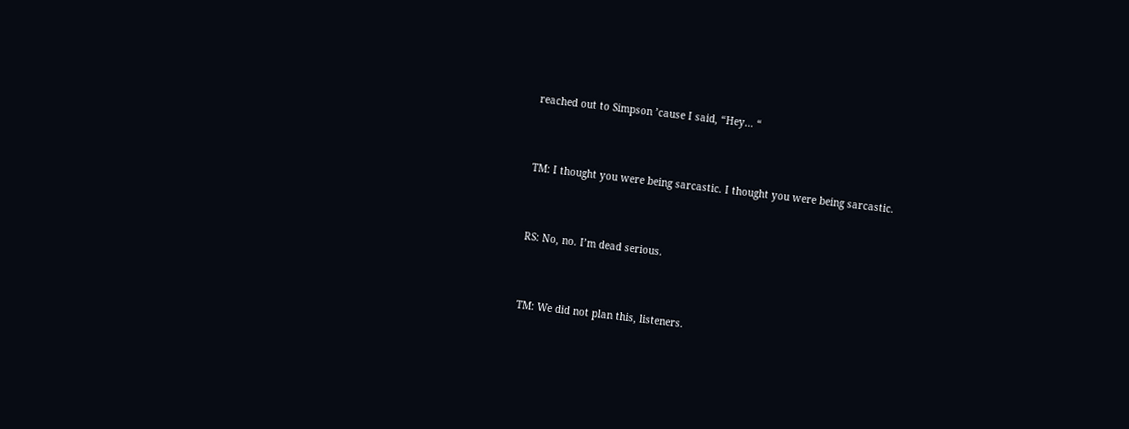reached out to Simpson ’cause I said, “Hey… “


TM: I thought you were being sarcastic. I thought you were being sarcastic.


RS: No, no. I’m dead serious.


TM: We did not plan this, listeners.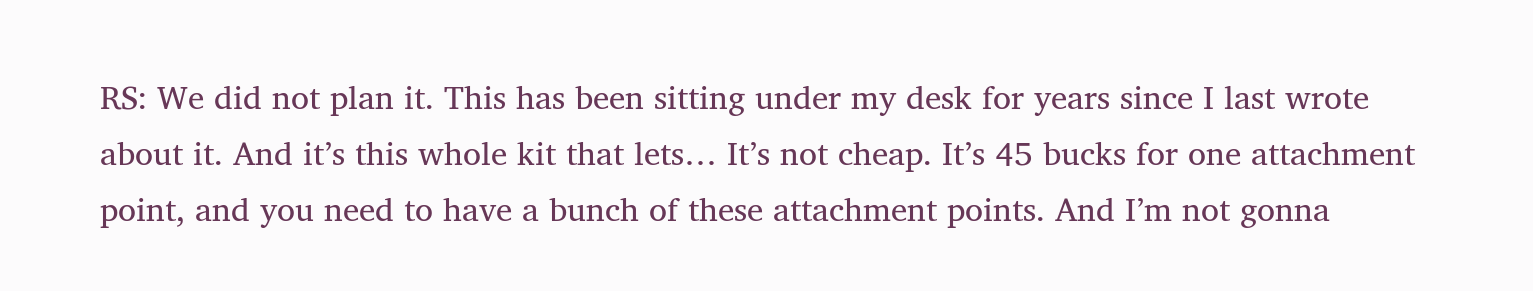RS: We did not plan it. This has been sitting under my desk for years since I last wrote about it. And it’s this whole kit that lets… It’s not cheap. It’s 45 bucks for one attachment point, and you need to have a bunch of these attachment points. And I’m not gonna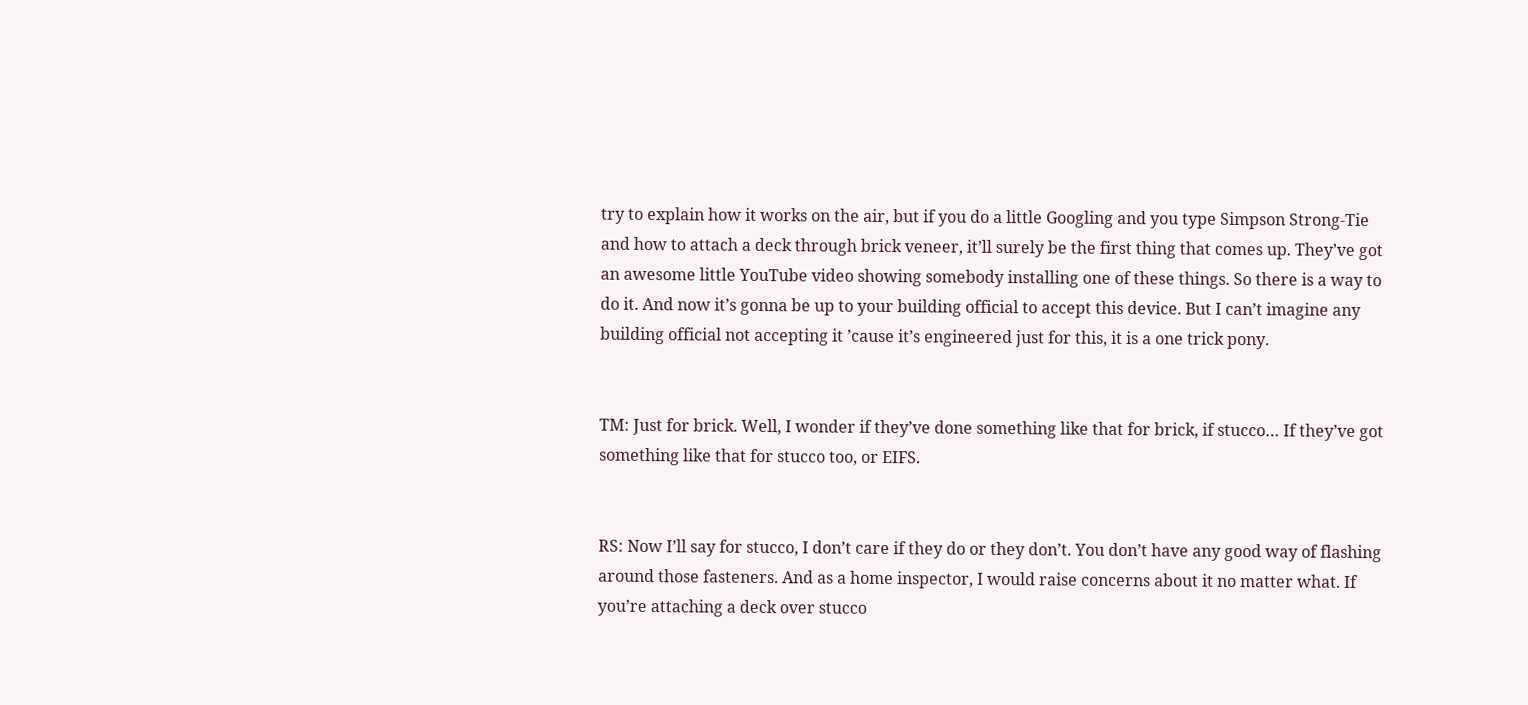try to explain how it works on the air, but if you do a little Googling and you type Simpson Strong-Tie and how to attach a deck through brick veneer, it’ll surely be the first thing that comes up. They’ve got an awesome little YouTube video showing somebody installing one of these things. So there is a way to do it. And now it’s gonna be up to your building official to accept this device. But I can’t imagine any building official not accepting it ’cause it’s engineered just for this, it is a one trick pony.


TM: Just for brick. Well, I wonder if they’ve done something like that for brick, if stucco… If they’ve got something like that for stucco too, or EIFS.


RS: Now I’ll say for stucco, I don’t care if they do or they don’t. You don’t have any good way of flashing around those fasteners. And as a home inspector, I would raise concerns about it no matter what. If you’re attaching a deck over stucco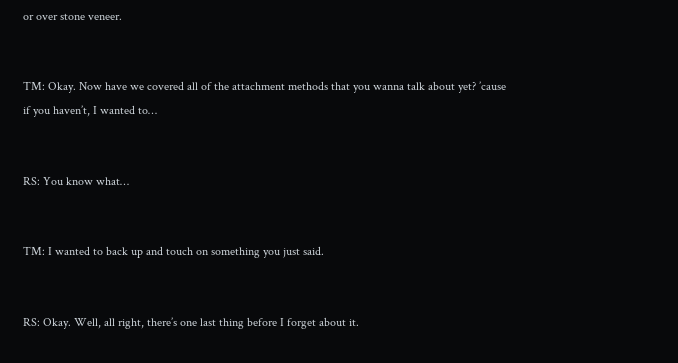or over stone veneer.


TM: Okay. Now have we covered all of the attachment methods that you wanna talk about yet? ’cause if you haven’t, I wanted to…


RS: You know what…


TM: I wanted to back up and touch on something you just said.


RS: Okay. Well, all right, there’s one last thing before I forget about it.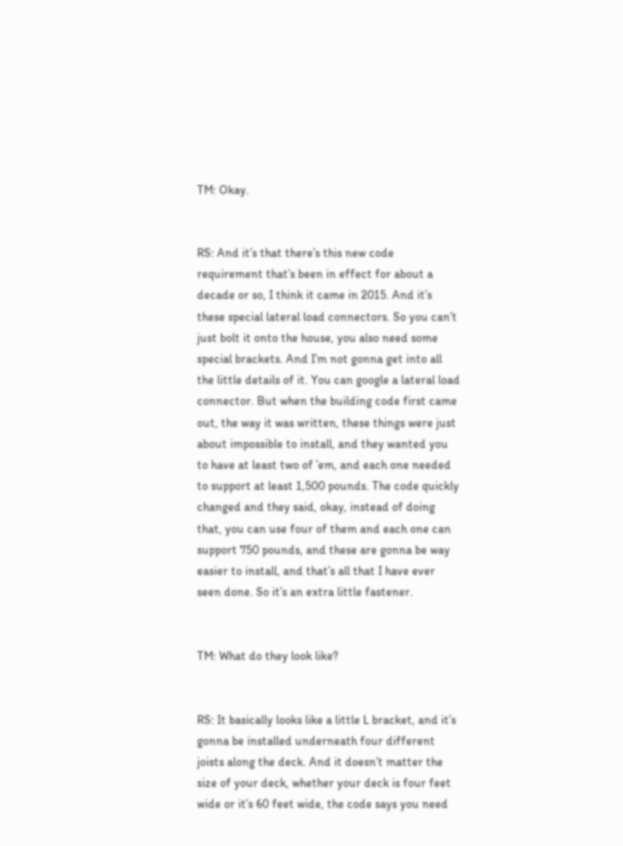TM: Okay.


RS: And it’s that there’s this new code requirement that’s been in effect for about a decade or so, I think it came in 2015. And it’s these special lateral load connectors. So you can’t just bolt it onto the house, you also need some special brackets. And I’m not gonna get into all the little details of it. You can google a lateral load connector. But when the building code first came out, the way it was written, these things were just about impossible to install, and they wanted you to have at least two of ’em, and each one needed to support at least 1,500 pounds. The code quickly changed and they said, okay, instead of doing that, you can use four of them and each one can support 750 pounds, and these are gonna be way easier to install, and that’s all that I have ever seen done. So it’s an extra little fastener.


TM: What do they look like?


RS: It basically looks like a little L bracket, and it’s gonna be installed underneath four different joists along the deck. And it doesn’t matter the size of your deck, whether your deck is four feet wide or it’s 60 feet wide, the code says you need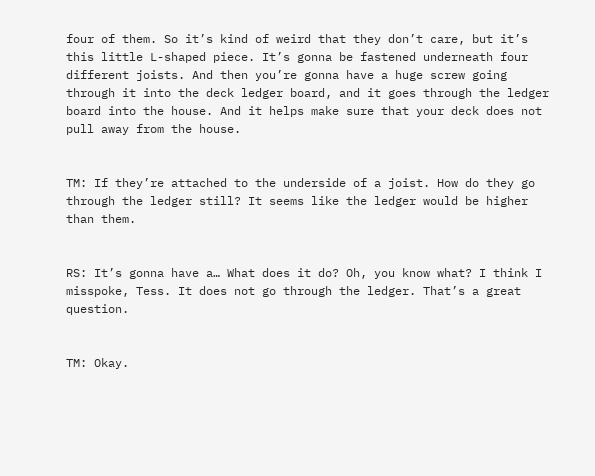four of them. So it’s kind of weird that they don’t care, but it’s this little L-shaped piece. It’s gonna be fastened underneath four different joists. And then you’re gonna have a huge screw going through it into the deck ledger board, and it goes through the ledger board into the house. And it helps make sure that your deck does not pull away from the house.


TM: If they’re attached to the underside of a joist. How do they go through the ledger still? It seems like the ledger would be higher than them.


RS: It’s gonna have a… What does it do? Oh, you know what? I think I misspoke, Tess. It does not go through the ledger. That’s a great question.


TM: Okay.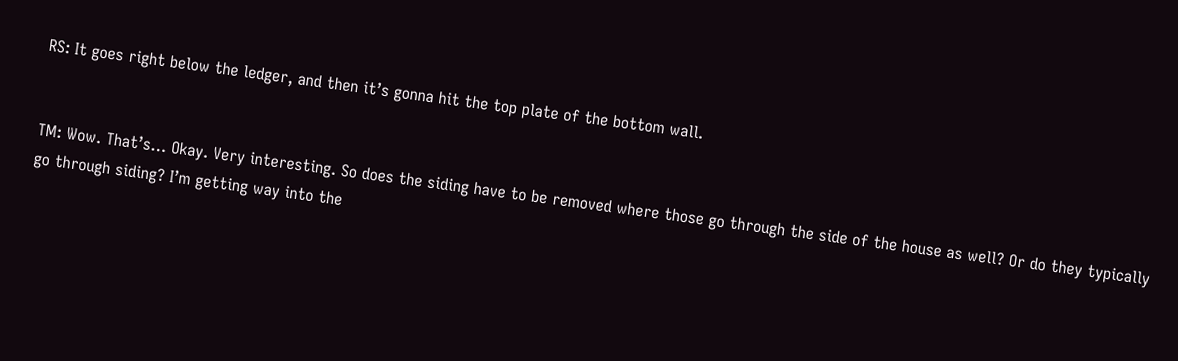RS: It goes right below the ledger, and then it’s gonna hit the top plate of the bottom wall.


TM: Wow. That’s… Okay. Very interesting. So does the siding have to be removed where those go through the side of the house as well? Or do they typically go through siding? I’m getting way into the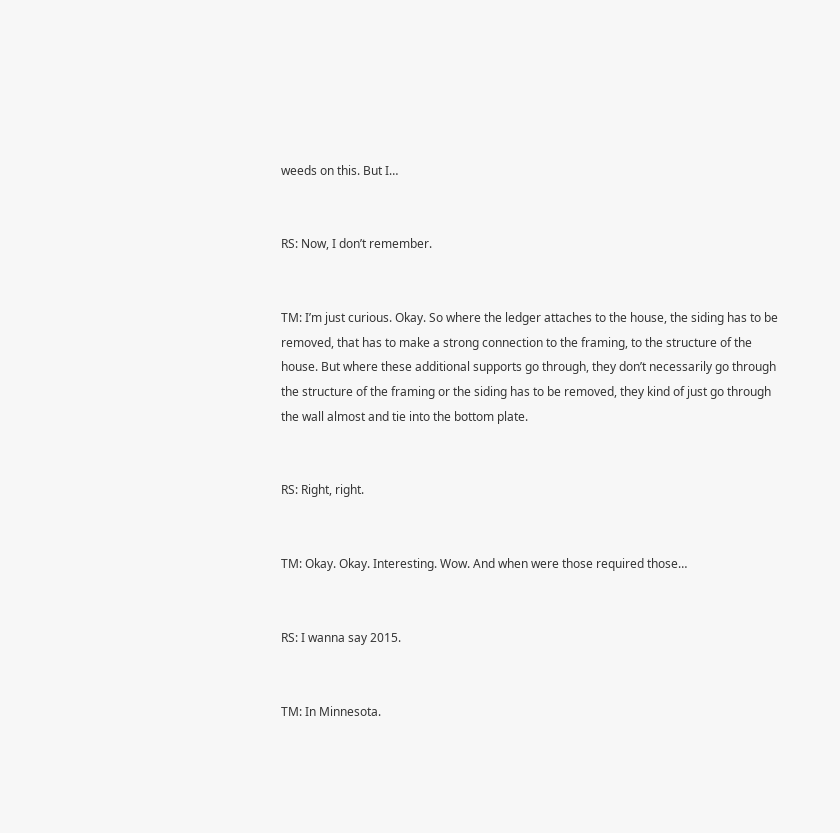weeds on this. But I…


RS: Now, I don’t remember.


TM: I’m just curious. Okay. So where the ledger attaches to the house, the siding has to be removed, that has to make a strong connection to the framing, to the structure of the house. But where these additional supports go through, they don’t necessarily go through the structure of the framing or the siding has to be removed, they kind of just go through the wall almost and tie into the bottom plate.


RS: Right, right.


TM: Okay. Okay. Interesting. Wow. And when were those required those…


RS: I wanna say 2015.


TM: In Minnesota.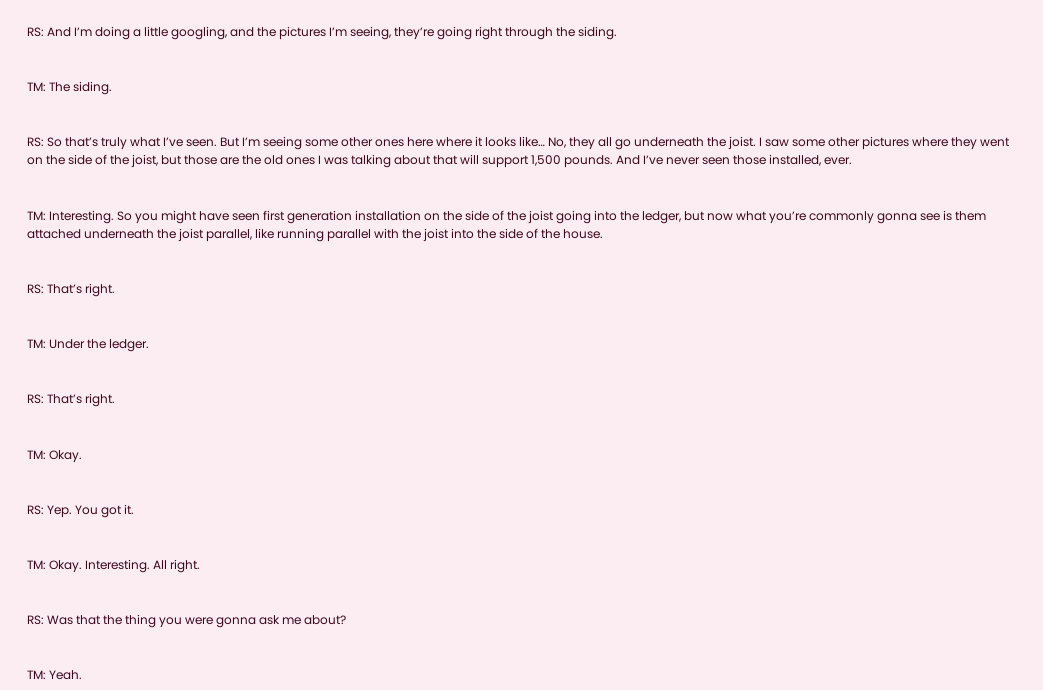RS: And I’m doing a little googling, and the pictures I’m seeing, they’re going right through the siding.


TM: The siding.


RS: So that’s truly what I’ve seen. But I’m seeing some other ones here where it looks like… No, they all go underneath the joist. I saw some other pictures where they went on the side of the joist, but those are the old ones I was talking about that will support 1,500 pounds. And I’ve never seen those installed, ever.


TM: Interesting. So you might have seen first generation installation on the side of the joist going into the ledger, but now what you’re commonly gonna see is them attached underneath the joist parallel, like running parallel with the joist into the side of the house.


RS: That’s right.


TM: Under the ledger.


RS: That’s right.


TM: Okay.


RS: Yep. You got it.


TM: Okay. Interesting. All right.


RS: Was that the thing you were gonna ask me about?


TM: Yeah.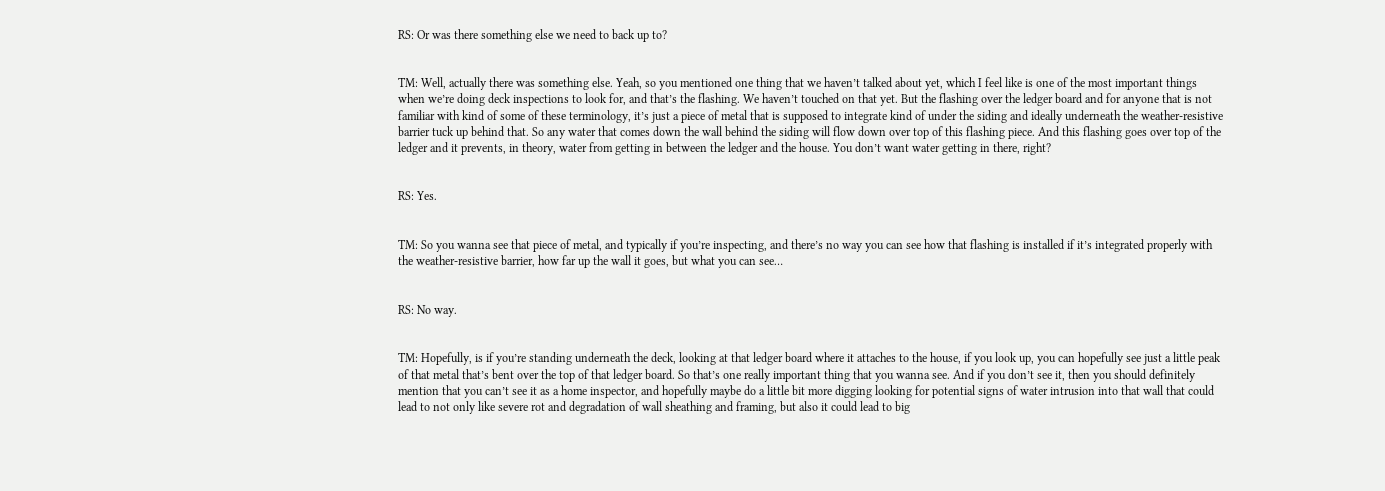RS: Or was there something else we need to back up to?


TM: Well, actually there was something else. Yeah, so you mentioned one thing that we haven’t talked about yet, which I feel like is one of the most important things when we’re doing deck inspections to look for, and that’s the flashing. We haven’t touched on that yet. But the flashing over the ledger board and for anyone that is not familiar with kind of some of these terminology, it’s just a piece of metal that is supposed to integrate kind of under the siding and ideally underneath the weather-resistive barrier tuck up behind that. So any water that comes down the wall behind the siding will flow down over top of this flashing piece. And this flashing goes over top of the ledger and it prevents, in theory, water from getting in between the ledger and the house. You don’t want water getting in there, right?


RS: Yes.


TM: So you wanna see that piece of metal, and typically if you’re inspecting, and there’s no way you can see how that flashing is installed if it’s integrated properly with the weather-resistive barrier, how far up the wall it goes, but what you can see…


RS: No way.


TM: Hopefully, is if you’re standing underneath the deck, looking at that ledger board where it attaches to the house, if you look up, you can hopefully see just a little peak of that metal that’s bent over the top of that ledger board. So that’s one really important thing that you wanna see. And if you don’t see it, then you should definitely mention that you can’t see it as a home inspector, and hopefully maybe do a little bit more digging looking for potential signs of water intrusion into that wall that could lead to not only like severe rot and degradation of wall sheathing and framing, but also it could lead to big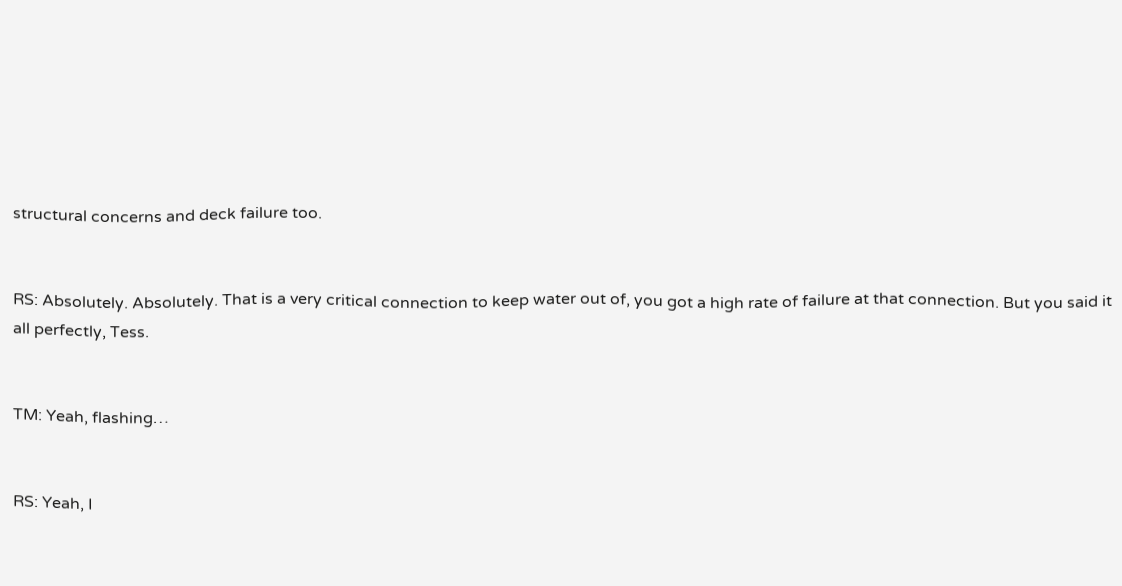structural concerns and deck failure too.


RS: Absolutely. Absolutely. That is a very critical connection to keep water out of, you got a high rate of failure at that connection. But you said it all perfectly, Tess.


TM: Yeah, flashing…


RS: Yeah, I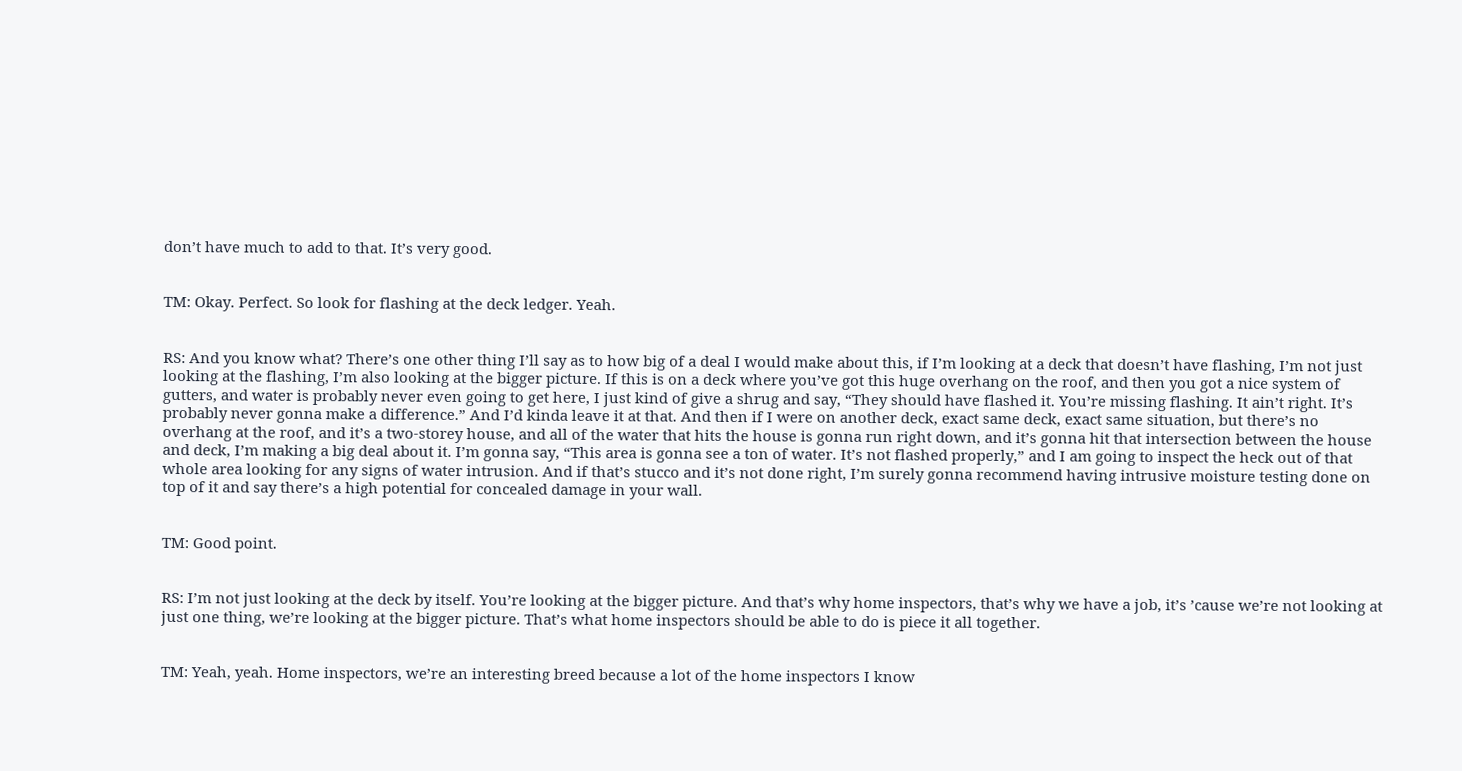don’t have much to add to that. It’s very good.


TM: Okay. Perfect. So look for flashing at the deck ledger. Yeah.


RS: And you know what? There’s one other thing I’ll say as to how big of a deal I would make about this, if I’m looking at a deck that doesn’t have flashing, I’m not just looking at the flashing, I’m also looking at the bigger picture. If this is on a deck where you’ve got this huge overhang on the roof, and then you got a nice system of gutters, and water is probably never even going to get here, I just kind of give a shrug and say, “They should have flashed it. You’re missing flashing. It ain’t right. It’s probably never gonna make a difference.” And I’d kinda leave it at that. And then if I were on another deck, exact same deck, exact same situation, but there’s no overhang at the roof, and it’s a two-storey house, and all of the water that hits the house is gonna run right down, and it’s gonna hit that intersection between the house and deck, I’m making a big deal about it. I’m gonna say, “This area is gonna see a ton of water. It’s not flashed properly,” and I am going to inspect the heck out of that whole area looking for any signs of water intrusion. And if that’s stucco and it’s not done right, I’m surely gonna recommend having intrusive moisture testing done on top of it and say there’s a high potential for concealed damage in your wall.


TM: Good point.


RS: I’m not just looking at the deck by itself. You’re looking at the bigger picture. And that’s why home inspectors, that’s why we have a job, it’s ’cause we’re not looking at just one thing, we’re looking at the bigger picture. That’s what home inspectors should be able to do is piece it all together.


TM: Yeah, yeah. Home inspectors, we’re an interesting breed because a lot of the home inspectors I know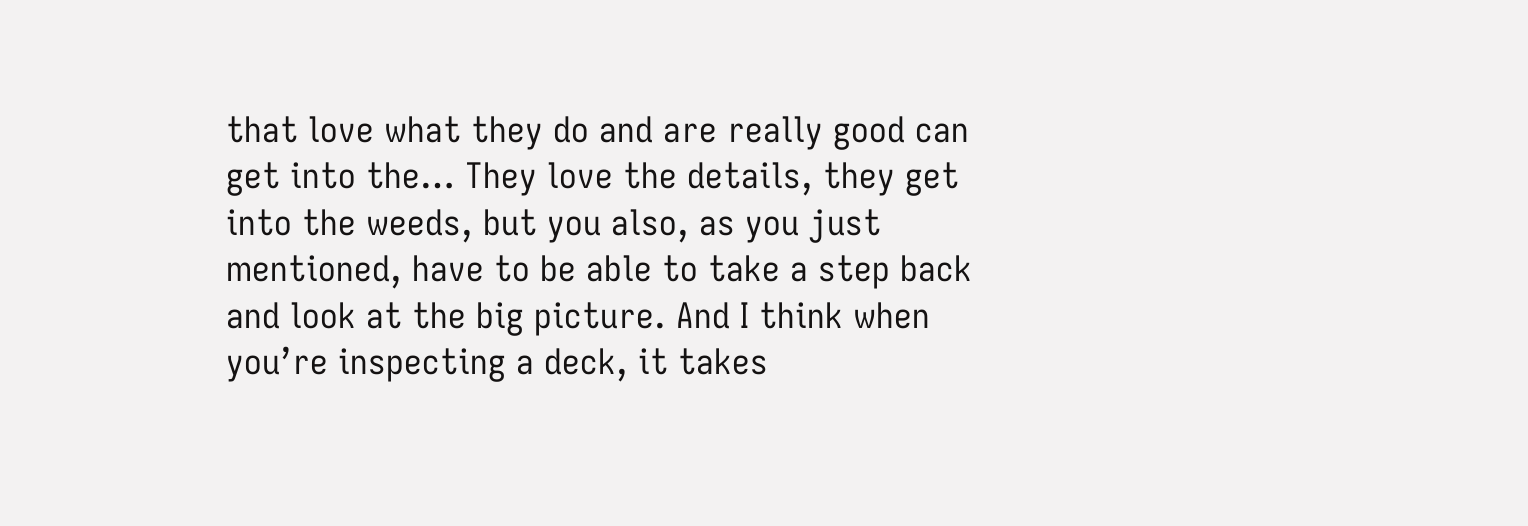that love what they do and are really good can get into the… They love the details, they get into the weeds, but you also, as you just mentioned, have to be able to take a step back and look at the big picture. And I think when you’re inspecting a deck, it takes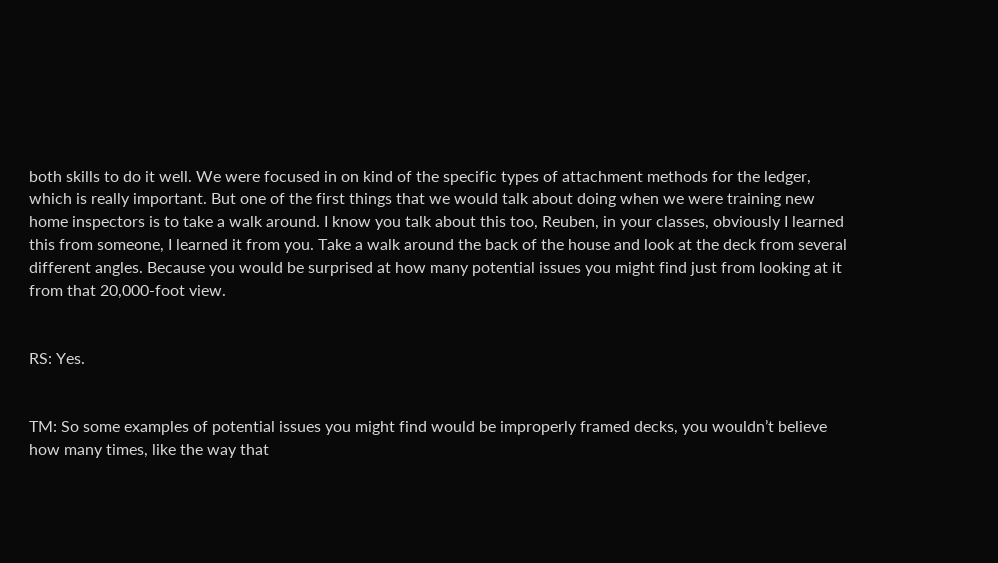both skills to do it well. We were focused in on kind of the specific types of attachment methods for the ledger, which is really important. But one of the first things that we would talk about doing when we were training new home inspectors is to take a walk around. I know you talk about this too, Reuben, in your classes, obviously I learned this from someone, I learned it from you. Take a walk around the back of the house and look at the deck from several different angles. Because you would be surprised at how many potential issues you might find just from looking at it from that 20,000-foot view.


RS: Yes.


TM: So some examples of potential issues you might find would be improperly framed decks, you wouldn’t believe how many times, like the way that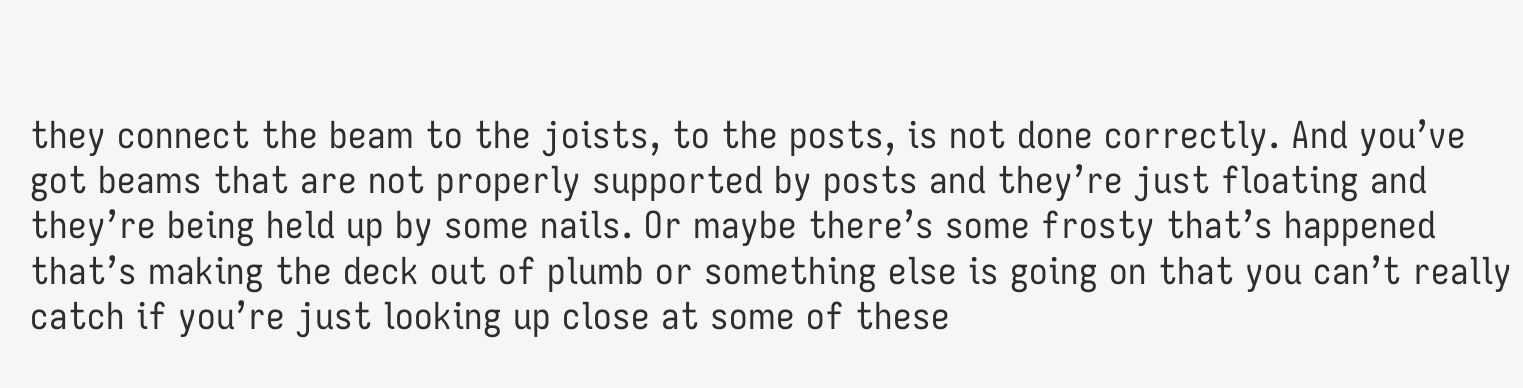they connect the beam to the joists, to the posts, is not done correctly. And you’ve got beams that are not properly supported by posts and they’re just floating and they’re being held up by some nails. Or maybe there’s some frosty that’s happened that’s making the deck out of plumb or something else is going on that you can’t really catch if you’re just looking up close at some of these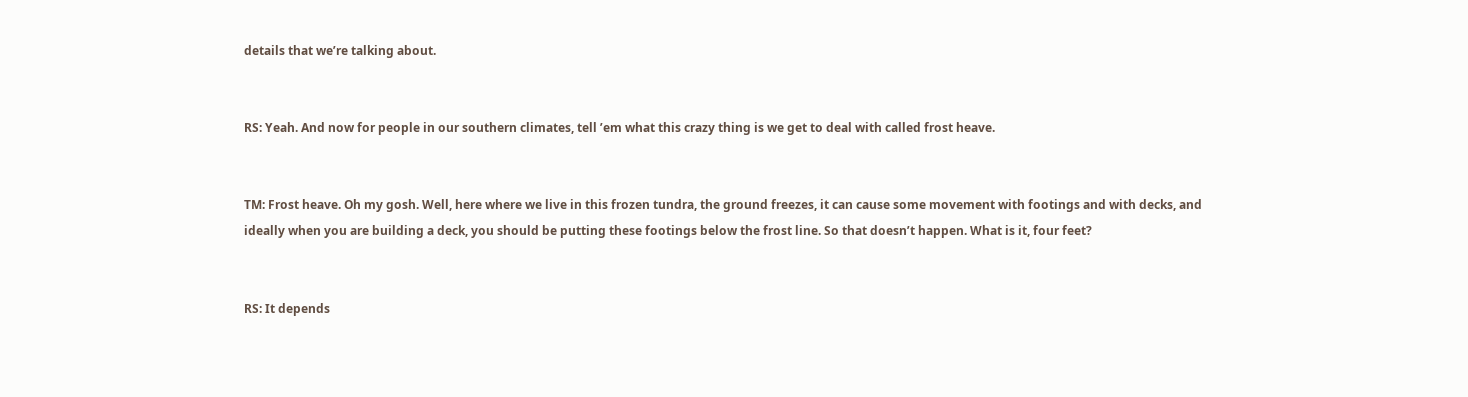details that we’re talking about.


RS: Yeah. And now for people in our southern climates, tell ’em what this crazy thing is we get to deal with called frost heave.


TM: Frost heave. Oh my gosh. Well, here where we live in this frozen tundra, the ground freezes, it can cause some movement with footings and with decks, and ideally when you are building a deck, you should be putting these footings below the frost line. So that doesn’t happen. What is it, four feet?


RS: It depends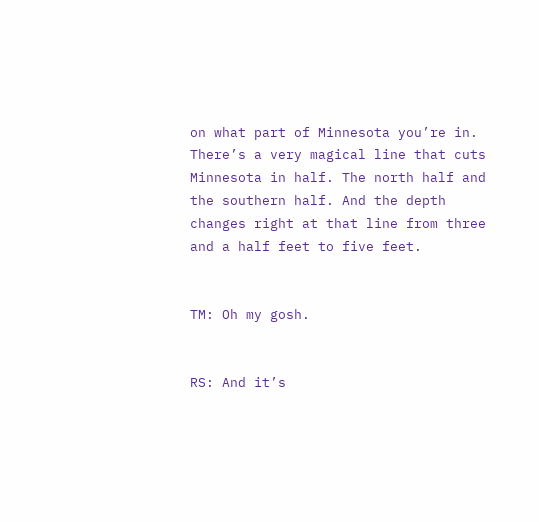on what part of Minnesota you’re in. There’s a very magical line that cuts Minnesota in half. The north half and the southern half. And the depth changes right at that line from three and a half feet to five feet.


TM: Oh my gosh.


RS: And it’s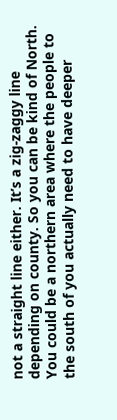not a straight line either. It’s a zig-zaggy line depending on county. So you can be kind of North. You could be a northern area where the people to the south of you actually need to have deeper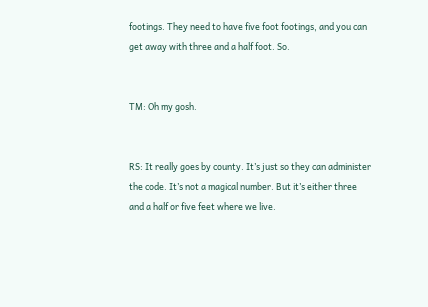footings. They need to have five foot footings, and you can get away with three and a half foot. So.


TM: Oh my gosh.


RS: It really goes by county. It’s just so they can administer the code. It’s not a magical number. But it’s either three and a half or five feet where we live.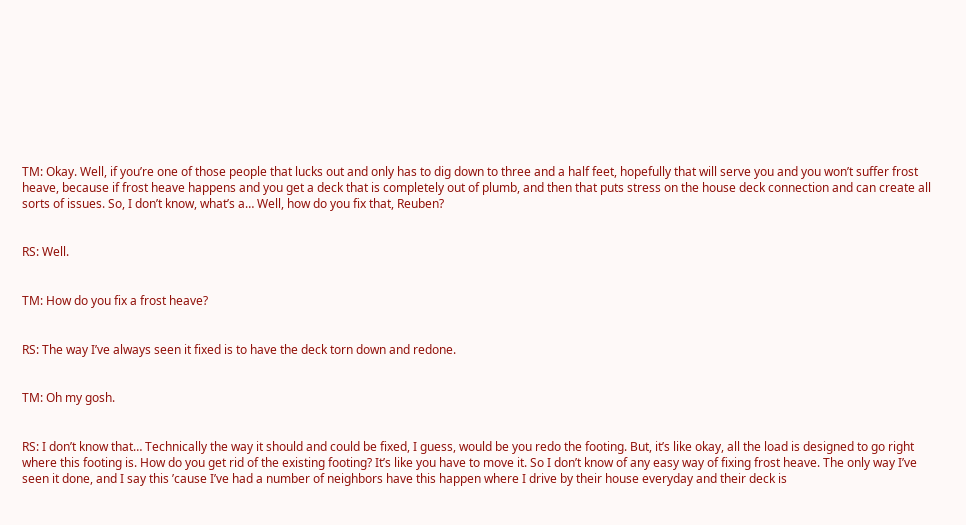TM: Okay. Well, if you’re one of those people that lucks out and only has to dig down to three and a half feet, hopefully that will serve you and you won’t suffer frost heave, because if frost heave happens and you get a deck that is completely out of plumb, and then that puts stress on the house deck connection and can create all sorts of issues. So, I don’t know, what’s a… Well, how do you fix that, Reuben?


RS: Well.


TM: How do you fix a frost heave?


RS: The way I’ve always seen it fixed is to have the deck torn down and redone.


TM: Oh my gosh.


RS: I don’t know that… Technically the way it should and could be fixed, I guess, would be you redo the footing. But, it’s like okay, all the load is designed to go right where this footing is. How do you get rid of the existing footing? It’s like you have to move it. So I don’t know of any easy way of fixing frost heave. The only way I’ve seen it done, and I say this ’cause I’ve had a number of neighbors have this happen where I drive by their house everyday and their deck is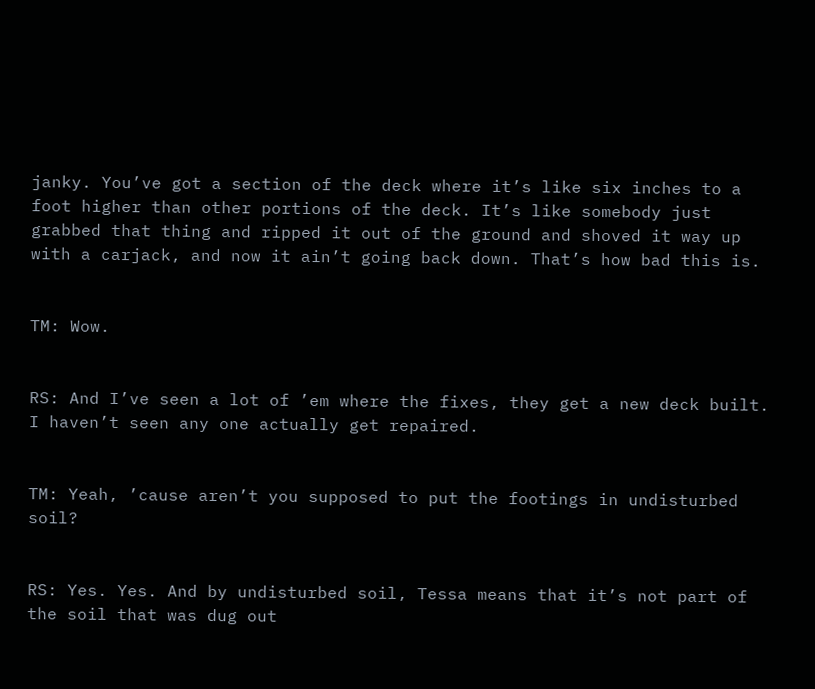janky. You’ve got a section of the deck where it’s like six inches to a foot higher than other portions of the deck. It’s like somebody just grabbed that thing and ripped it out of the ground and shoved it way up with a carjack, and now it ain’t going back down. That’s how bad this is.


TM: Wow.


RS: And I’ve seen a lot of ’em where the fixes, they get a new deck built. I haven’t seen any one actually get repaired.


TM: Yeah, ’cause aren’t you supposed to put the footings in undisturbed soil?


RS: Yes. Yes. And by undisturbed soil, Tessa means that it’s not part of the soil that was dug out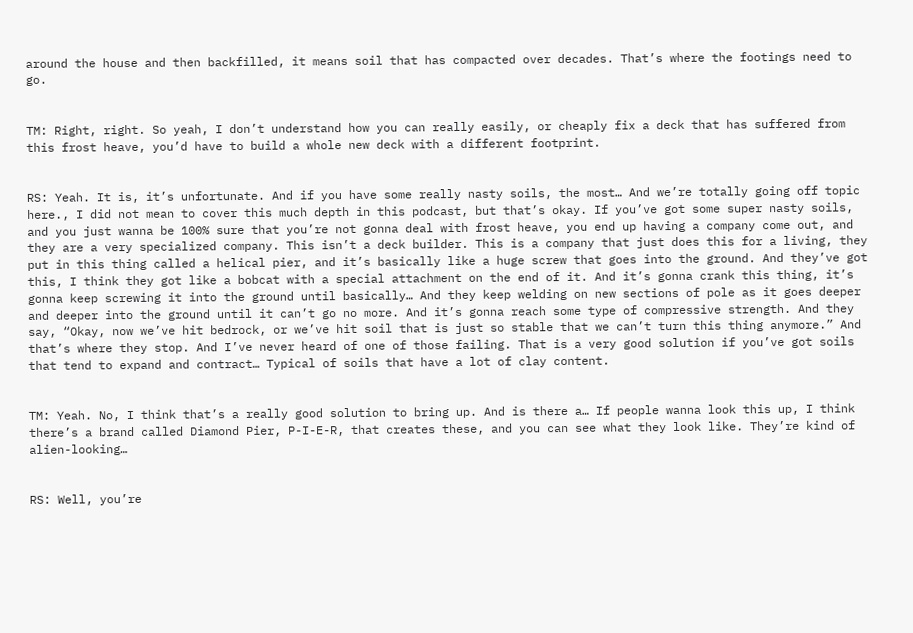around the house and then backfilled, it means soil that has compacted over decades. That’s where the footings need to go.


TM: Right, right. So yeah, I don’t understand how you can really easily, or cheaply fix a deck that has suffered from this frost heave, you’d have to build a whole new deck with a different footprint.


RS: Yeah. It is, it’s unfortunate. And if you have some really nasty soils, the most… And we’re totally going off topic here., I did not mean to cover this much depth in this podcast, but that’s okay. If you’ve got some super nasty soils, and you just wanna be 100% sure that you’re not gonna deal with frost heave, you end up having a company come out, and they are a very specialized company. This isn’t a deck builder. This is a company that just does this for a living, they put in this thing called a helical pier, and it’s basically like a huge screw that goes into the ground. And they’ve got this, I think they got like a bobcat with a special attachment on the end of it. And it’s gonna crank this thing, it’s gonna keep screwing it into the ground until basically… And they keep welding on new sections of pole as it goes deeper and deeper into the ground until it can’t go no more. And it’s gonna reach some type of compressive strength. And they say, “Okay, now we’ve hit bedrock, or we’ve hit soil that is just so stable that we can’t turn this thing anymore.” And that’s where they stop. And I’ve never heard of one of those failing. That is a very good solution if you’ve got soils that tend to expand and contract… Typical of soils that have a lot of clay content.


TM: Yeah. No, I think that’s a really good solution to bring up. And is there a… If people wanna look this up, I think there’s a brand called Diamond Pier, P-I-E-R, that creates these, and you can see what they look like. They’re kind of alien-looking…


RS: Well, you’re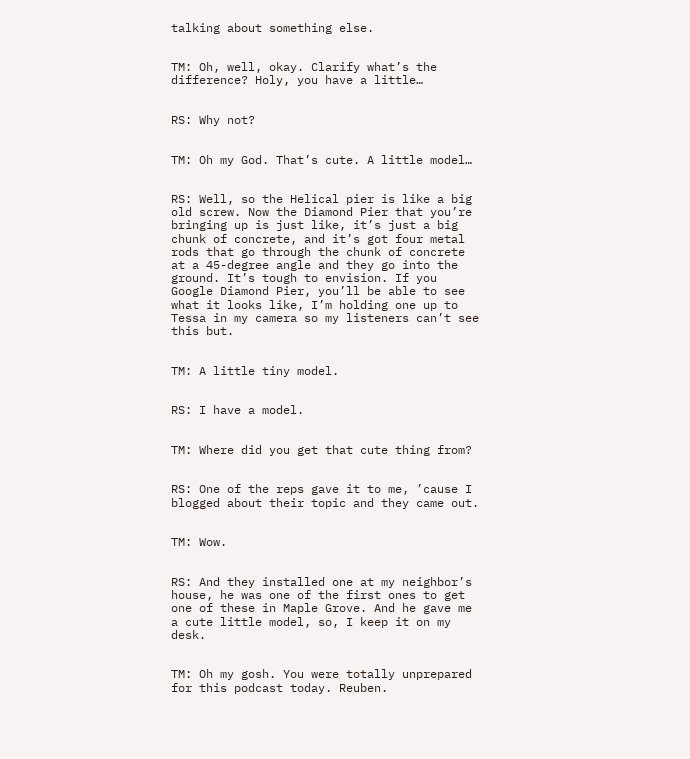talking about something else.


TM: Oh, well, okay. Clarify what’s the difference? Holy, you have a little…


RS: Why not?


TM: Oh my God. That’s cute. A little model…


RS: Well, so the Helical pier is like a big old screw. Now the Diamond Pier that you’re bringing up is just like, it’s just a big chunk of concrete, and it’s got four metal rods that go through the chunk of concrete at a 45-degree angle and they go into the ground. It’s tough to envision. If you Google Diamond Pier, you’ll be able to see what it looks like, I’m holding one up to Tessa in my camera so my listeners can’t see this but.


TM: A little tiny model.


RS: I have a model.


TM: Where did you get that cute thing from?


RS: One of the reps gave it to me, ’cause I blogged about their topic and they came out.


TM: Wow.


RS: And they installed one at my neighbor’s house, he was one of the first ones to get one of these in Maple Grove. And he gave me a cute little model, so, I keep it on my desk.


TM: Oh my gosh. You were totally unprepared for this podcast today. Reuben.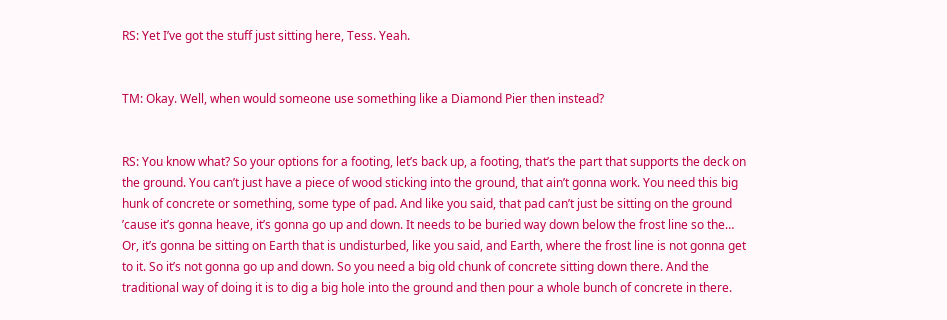RS: Yet I’ve got the stuff just sitting here, Tess. Yeah.


TM: Okay. Well, when would someone use something like a Diamond Pier then instead?


RS: You know what? So your options for a footing, let’s back up, a footing, that’s the part that supports the deck on the ground. You can’t just have a piece of wood sticking into the ground, that ain’t gonna work. You need this big hunk of concrete or something, some type of pad. And like you said, that pad can’t just be sitting on the ground ’cause it’s gonna heave, it’s gonna go up and down. It needs to be buried way down below the frost line so the… Or, it’s gonna be sitting on Earth that is undisturbed, like you said, and Earth, where the frost line is not gonna get to it. So it’s not gonna go up and down. So you need a big old chunk of concrete sitting down there. And the traditional way of doing it is to dig a big hole into the ground and then pour a whole bunch of concrete in there.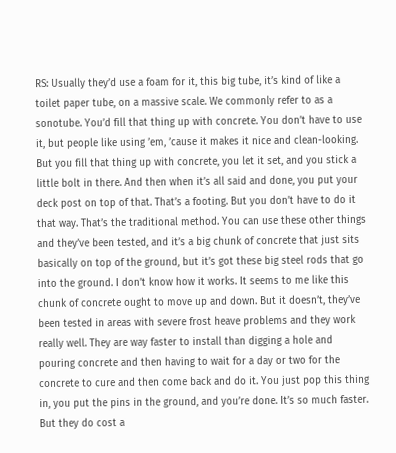RS: Usually they’d use a foam for it, this big tube, it’s kind of like a toilet paper tube, on a massive scale. We commonly refer to as a sonotube. You’d fill that thing up with concrete. You don’t have to use it, but people like using ’em, ’cause it makes it nice and clean-looking. But you fill that thing up with concrete, you let it set, and you stick a little bolt in there. And then when it’s all said and done, you put your deck post on top of that. That’s a footing. But you don’t have to do it that way. That’s the traditional method. You can use these other things and they’ve been tested, and it’s a big chunk of concrete that just sits basically on top of the ground, but it’s got these big steel rods that go into the ground. I don’t know how it works. It seems to me like this chunk of concrete ought to move up and down. But it doesn’t, they’ve been tested in areas with severe frost heave problems and they work really well. They are way faster to install than digging a hole and pouring concrete and then having to wait for a day or two for the concrete to cure and then come back and do it. You just pop this thing in, you put the pins in the ground, and you’re done. It’s so much faster. But they do cost a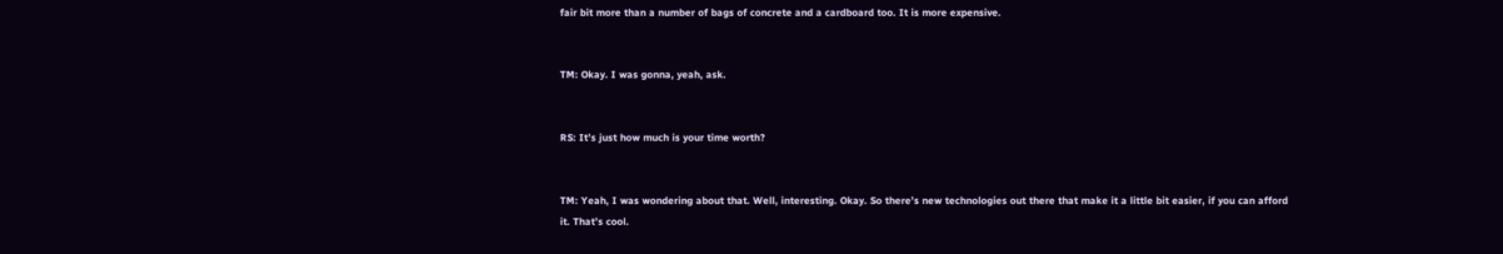fair bit more than a number of bags of concrete and a cardboard too. It is more expensive.


TM: Okay. I was gonna, yeah, ask.


RS: It’s just how much is your time worth?


TM: Yeah, I was wondering about that. Well, interesting. Okay. So there’s new technologies out there that make it a little bit easier, if you can afford it. That’s cool.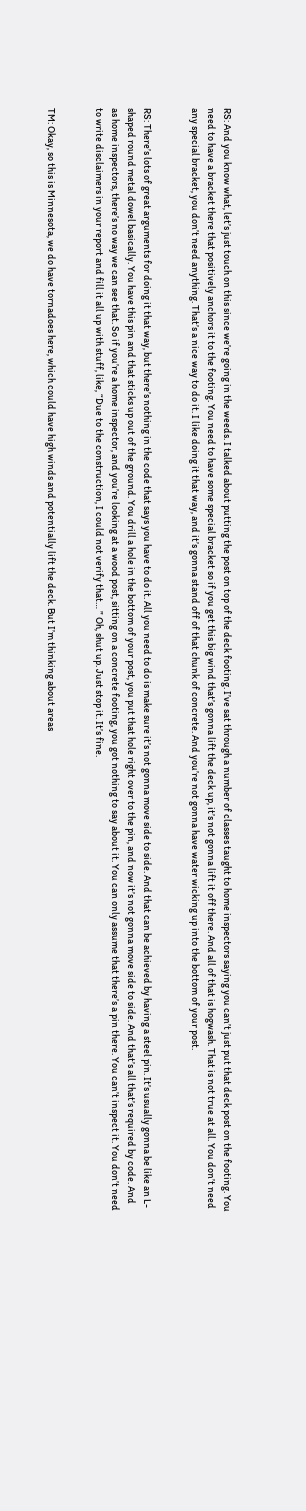RS: And you know what, let’s just touch on this since we’re going in the weeds. I talked about putting the post on top of the deck footing. I’ve sat through a number of classes taught to home inspectors saying you can’t just put that deck post on the footing. You need to have a bracket there that positively anchors it to the footing. You need to have some special bracket so if you get this big wind that’s gonna lift the deck up, it’s not gonna lift it off there. And all of that is hogwash. That is not true at all. You don’t need any special bracket, you don’t need anything. That’s a nice way to do it. I like doing it that way, and it’s gonna stand off of that chunk of concrete. And you’re not gonna have water wicking up into the bottom of your post.


RS: There’s lots of great arguments for doing it that way, but there’s nothing in the code that says you have to do it. All you need to do is make sure it’s not gonna move side to side. And that can be achieved by having a steel pin. It’s usually gonna be like an L-shaped round metal dowel basically. You have this pin and that sticks up out of the ground. You drill a hole in the bottom of your post, you put that hole right over to the pin, and now it’s not gonna move side to side. And that’s all that’s required by code. And as home inspectors, there’s no way we can see that. So if you’re a home inspector, and you’re looking at a wood post, sitting on a concrete footing, you got nothing to say about it. You can only assume that there’s a pin there. You can’t inspect it. You don’t need to write disclaimers in your report and fill it all up with stuff, like, “Due to the construction, I could not verify that… ” Oh, shut up. Just stop it. It’s fine.


TM: Okay, so this is Minnesota, we do have tornadoes here, which could have high winds and potentially lift the deck. But I’m thinking about areas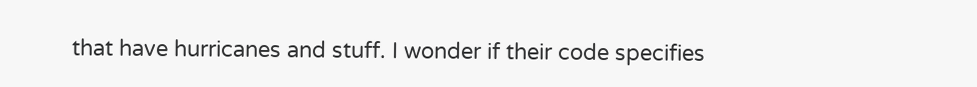that have hurricanes and stuff. I wonder if their code specifies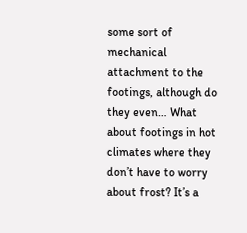some sort of mechanical attachment to the footings, although do they even… What about footings in hot climates where they don’t have to worry about frost? It’s a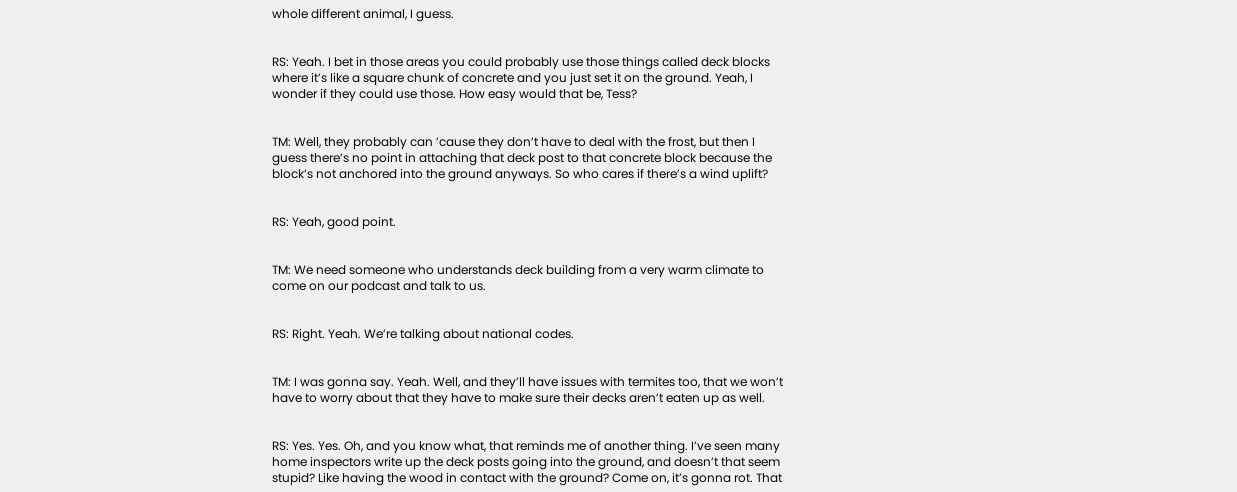whole different animal, I guess.


RS: Yeah. I bet in those areas you could probably use those things called deck blocks where it’s like a square chunk of concrete and you just set it on the ground. Yeah, I wonder if they could use those. How easy would that be, Tess?


TM: Well, they probably can ’cause they don’t have to deal with the frost, but then I guess there’s no point in attaching that deck post to that concrete block because the block’s not anchored into the ground anyways. So who cares if there’s a wind uplift?


RS: Yeah, good point.


TM: We need someone who understands deck building from a very warm climate to come on our podcast and talk to us.


RS: Right. Yeah. We’re talking about national codes.


TM: I was gonna say. Yeah. Well, and they’ll have issues with termites too, that we won’t have to worry about that they have to make sure their decks aren’t eaten up as well.


RS: Yes. Yes. Oh, and you know what, that reminds me of another thing. I’ve seen many home inspectors write up the deck posts going into the ground, and doesn’t that seem stupid? Like having the wood in contact with the ground? Come on, it’s gonna rot. That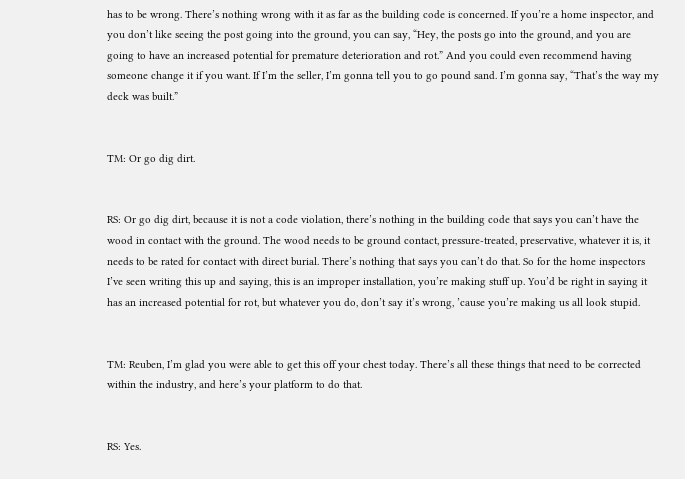has to be wrong. There’s nothing wrong with it as far as the building code is concerned. If you’re a home inspector, and you don’t like seeing the post going into the ground, you can say, “Hey, the posts go into the ground, and you are going to have an increased potential for premature deterioration and rot.” And you could even recommend having someone change it if you want. If I’m the seller, I’m gonna tell you to go pound sand. I’m gonna say, “That’s the way my deck was built.”


TM: Or go dig dirt.


RS: Or go dig dirt, because it is not a code violation, there’s nothing in the building code that says you can’t have the wood in contact with the ground. The wood needs to be ground contact, pressure-treated, preservative, whatever it is, it needs to be rated for contact with direct burial. There’s nothing that says you can’t do that. So for the home inspectors I’ve seen writing this up and saying, this is an improper installation, you’re making stuff up. You’d be right in saying it has an increased potential for rot, but whatever you do, don’t say it’s wrong, ’cause you’re making us all look stupid.


TM: Reuben, I’m glad you were able to get this off your chest today. There’s all these things that need to be corrected within the industry, and here’s your platform to do that.


RS: Yes.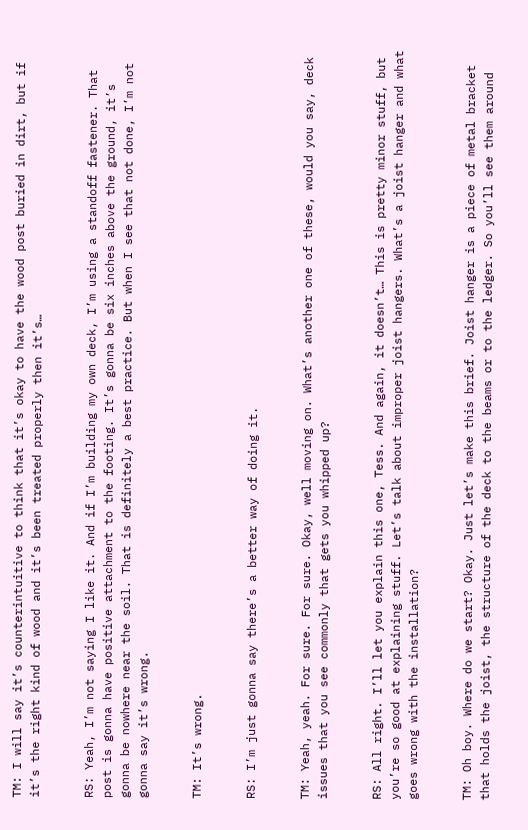TM: I will say it’s counterintuitive to think that it’s okay to have the wood post buried in dirt, but if it’s the right kind of wood and it’s been treated properly then it’s…


RS: Yeah, I’m not saying I like it. And if I’m building my own deck, I’m using a standoff fastener. That post is gonna have positive attachment to the footing. It’s gonna be six inches above the ground, it’s gonna be nowhere near the soil. That is definitely a best practice. But when I see that not done, I’m not gonna say it’s wrong.


TM: It’s wrong.


RS: I’m just gonna say there’s a better way of doing it.


TM: Yeah, yeah. For sure. For sure. Okay, well moving on. What’s another one of these, would you say, deck issues that you see commonly that gets you whipped up?


RS: All right. I’ll let you explain this one, Tess. And again, it doesn’t… This is pretty minor stuff, but you’re so good at explaining stuff. Let’s talk about improper joist hangers. What’s a joist hanger and what goes wrong with the installation?


TM: Oh boy. Where do we start? Okay. Just let’s make this brief. Joist hanger is a piece of metal bracket that holds the joist, the structure of the deck to the beams or to the ledger. So you’ll see them around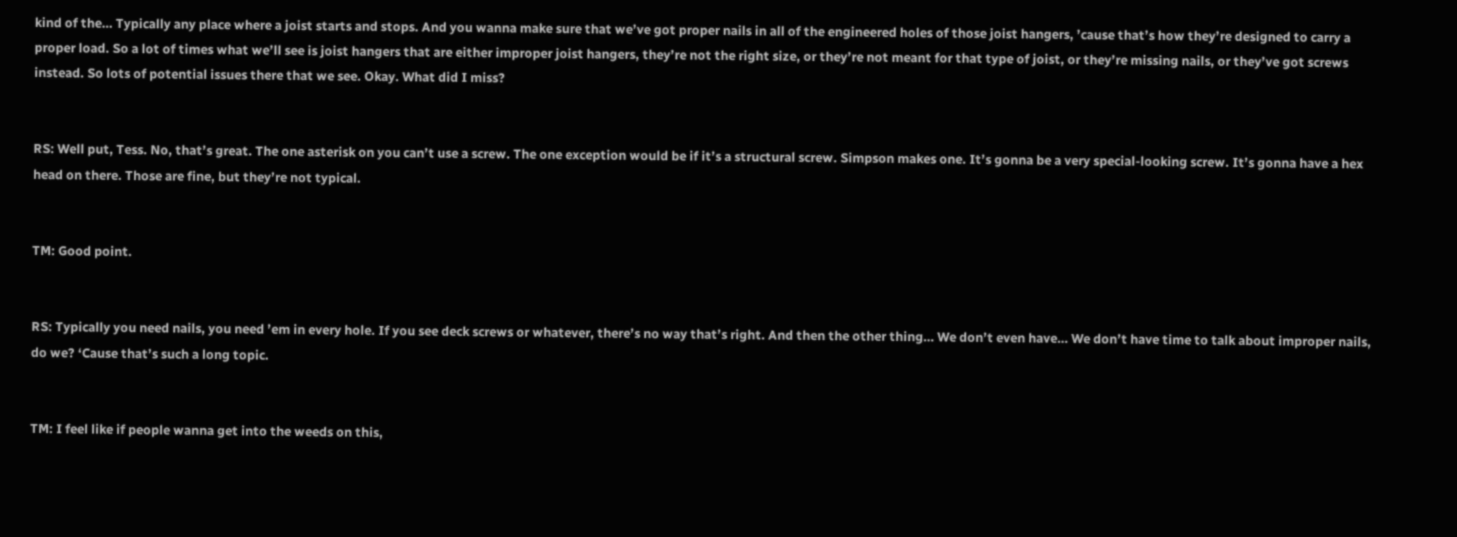kind of the… Typically any place where a joist starts and stops. And you wanna make sure that we’ve got proper nails in all of the engineered holes of those joist hangers, ’cause that’s how they’re designed to carry a proper load. So a lot of times what we’ll see is joist hangers that are either improper joist hangers, they’re not the right size, or they’re not meant for that type of joist, or they’re missing nails, or they’ve got screws instead. So lots of potential issues there that we see. Okay. What did I miss?


RS: Well put, Tess. No, that’s great. The one asterisk on you can’t use a screw. The one exception would be if it’s a structural screw. Simpson makes one. It’s gonna be a very special-looking screw. It’s gonna have a hex head on there. Those are fine, but they’re not typical.


TM: Good point.


RS: Typically you need nails, you need ’em in every hole. If you see deck screws or whatever, there’s no way that’s right. And then the other thing… We don’t even have… We don’t have time to talk about improper nails, do we? ‘Cause that’s such a long topic.


TM: I feel like if people wanna get into the weeds on this,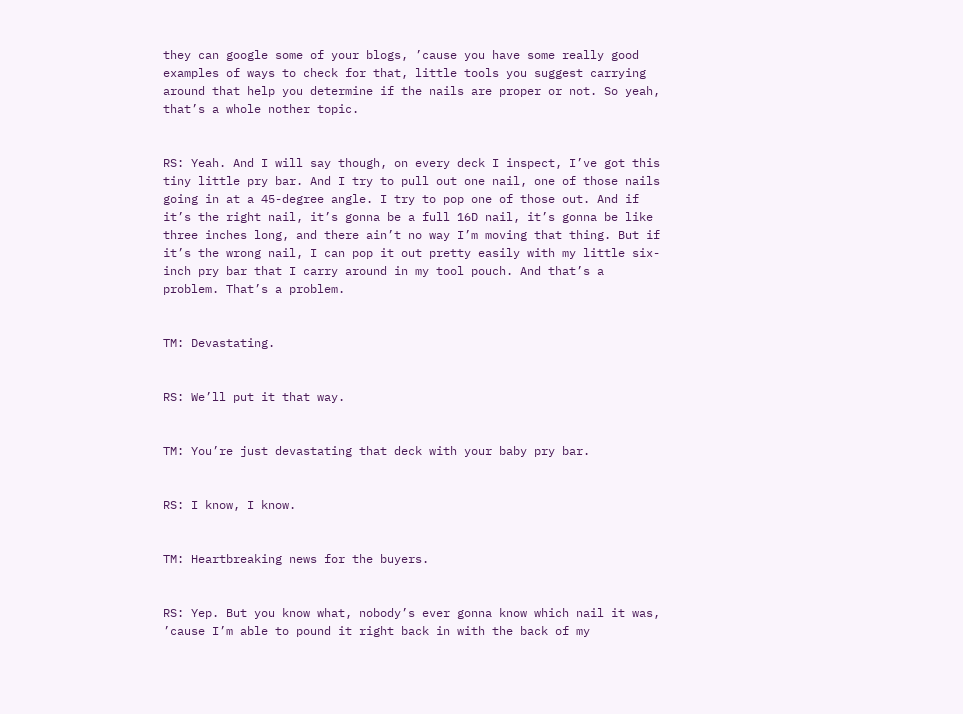they can google some of your blogs, ’cause you have some really good examples of ways to check for that, little tools you suggest carrying around that help you determine if the nails are proper or not. So yeah, that’s a whole nother topic.


RS: Yeah. And I will say though, on every deck I inspect, I’ve got this tiny little pry bar. And I try to pull out one nail, one of those nails going in at a 45-degree angle. I try to pop one of those out. And if it’s the right nail, it’s gonna be a full 16D nail, it’s gonna be like three inches long, and there ain’t no way I’m moving that thing. But if it’s the wrong nail, I can pop it out pretty easily with my little six-inch pry bar that I carry around in my tool pouch. And that’s a problem. That’s a problem.


TM: Devastating.


RS: We’ll put it that way.


TM: You’re just devastating that deck with your baby pry bar.


RS: I know, I know.


TM: Heartbreaking news for the buyers.


RS: Yep. But you know what, nobody’s ever gonna know which nail it was, ’cause I’m able to pound it right back in with the back of my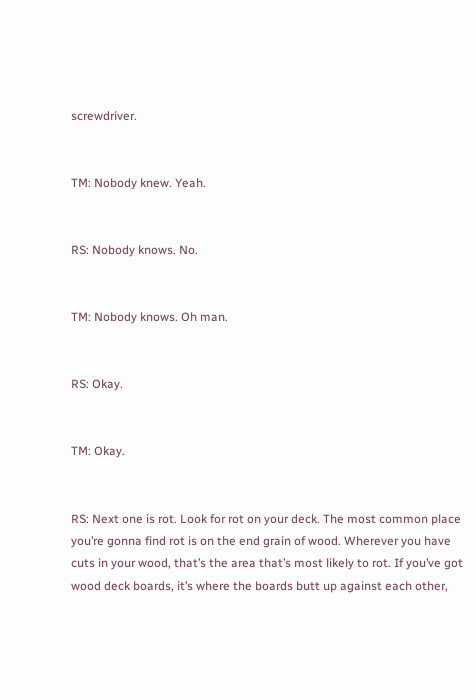screwdriver.


TM: Nobody knew. Yeah.


RS: Nobody knows. No.


TM: Nobody knows. Oh man.


RS: Okay.


TM: Okay.


RS: Next one is rot. Look for rot on your deck. The most common place you’re gonna find rot is on the end grain of wood. Wherever you have cuts in your wood, that’s the area that’s most likely to rot. If you’ve got wood deck boards, it’s where the boards butt up against each other,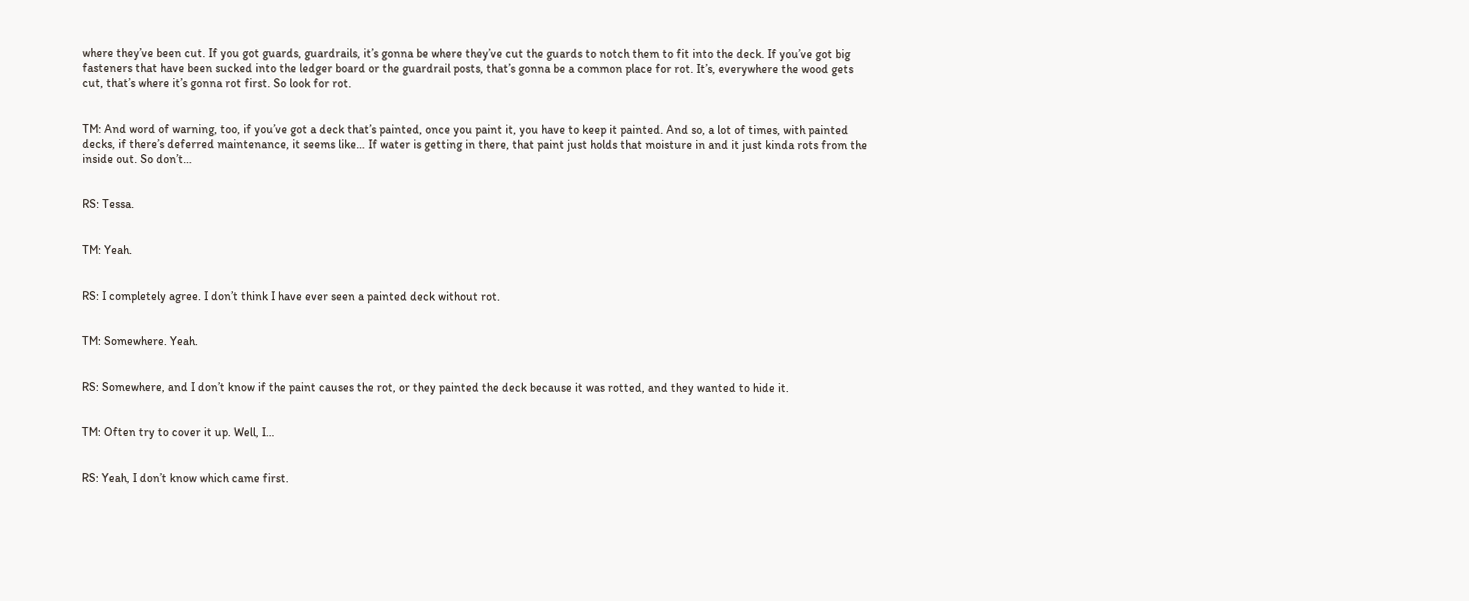where they’ve been cut. If you got guards, guardrails, it’s gonna be where they’ve cut the guards to notch them to fit into the deck. If you’ve got big fasteners that have been sucked into the ledger board or the guardrail posts, that’s gonna be a common place for rot. It’s, everywhere the wood gets cut, that’s where it’s gonna rot first. So look for rot.


TM: And word of warning, too, if you’ve got a deck that’s painted, once you paint it, you have to keep it painted. And so, a lot of times, with painted decks, if there’s deferred maintenance, it seems like… If water is getting in there, that paint just holds that moisture in and it just kinda rots from the inside out. So don’t…


RS: Tessa.


TM: Yeah.


RS: I completely agree. I don’t think I have ever seen a painted deck without rot.


TM: Somewhere. Yeah.


RS: Somewhere, and I don’t know if the paint causes the rot, or they painted the deck because it was rotted, and they wanted to hide it.


TM: Often try to cover it up. Well, I…


RS: Yeah, I don’t know which came first.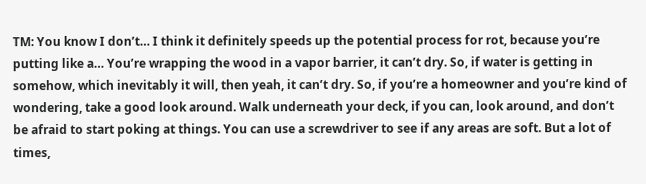TM: You know I don’t… I think it definitely speeds up the potential process for rot, because you’re putting like a… You’re wrapping the wood in a vapor barrier, it can’t dry. So, if water is getting in somehow, which inevitably it will, then yeah, it can’t dry. So, if you’re a homeowner and you’re kind of wondering, take a good look around. Walk underneath your deck, if you can, look around, and don’t be afraid to start poking at things. You can use a screwdriver to see if any areas are soft. But a lot of times,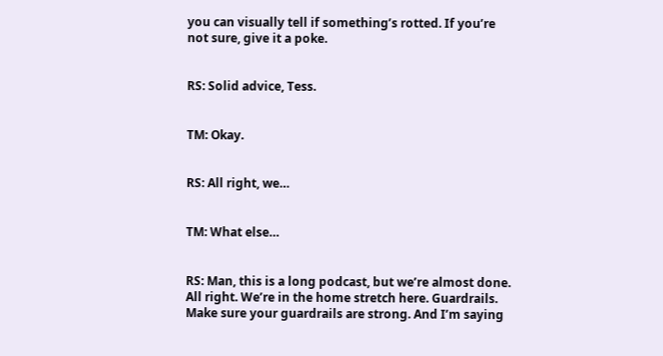you can visually tell if something’s rotted. If you’re not sure, give it a poke.


RS: Solid advice, Tess.


TM: Okay.


RS: All right, we…


TM: What else…


RS: Man, this is a long podcast, but we’re almost done. All right. We’re in the home stretch here. Guardrails. Make sure your guardrails are strong. And I’m saying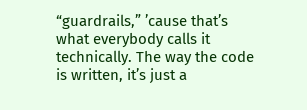“guardrails,” ’cause that’s what everybody calls it technically. The way the code is written, it’s just a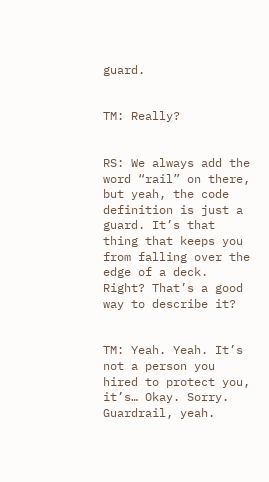guard.


TM: Really?


RS: We always add the word “rail” on there, but yeah, the code definition is just a guard. It’s that thing that keeps you from falling over the edge of a deck. Right? That’s a good way to describe it?


TM: Yeah. Yeah. It’s not a person you hired to protect you, it’s… Okay. Sorry. Guardrail, yeah.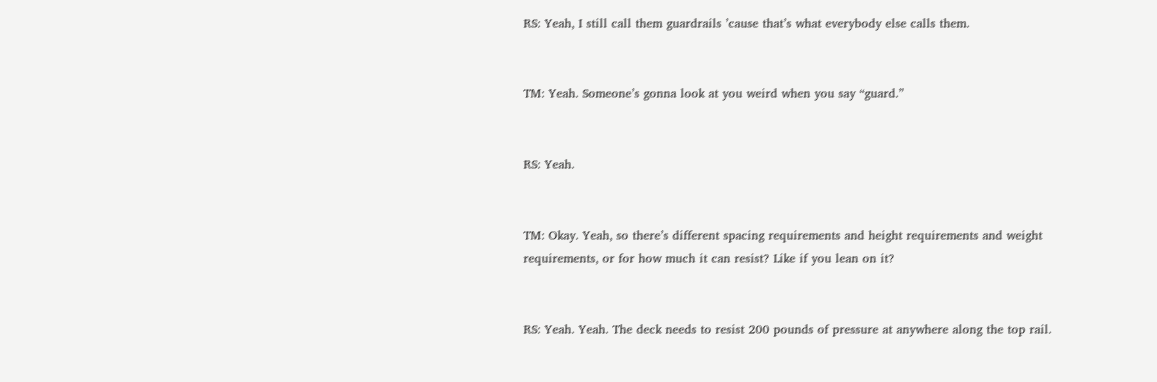RS: Yeah, I still call them guardrails ’cause that’s what everybody else calls them.


TM: Yeah. Someone’s gonna look at you weird when you say “guard.”


RS: Yeah.


TM: Okay. Yeah, so there’s different spacing requirements and height requirements and weight requirements, or for how much it can resist? Like if you lean on it?


RS: Yeah. Yeah. The deck needs to resist 200 pounds of pressure at anywhere along the top rail.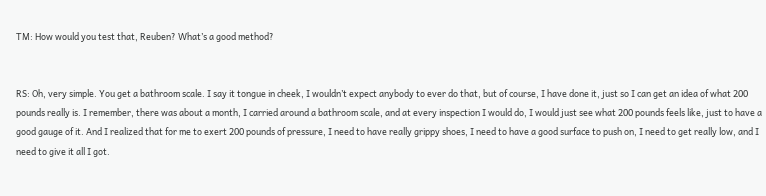TM: How would you test that, Reuben? What’s a good method?


RS: Oh, very simple. You get a bathroom scale. I say it tongue in cheek, I wouldn’t expect anybody to ever do that, but of course, I have done it, just so I can get an idea of what 200 pounds really is. I remember, there was about a month, I carried around a bathroom scale, and at every inspection I would do, I would just see what 200 pounds feels like, just to have a good gauge of it. And I realized that for me to exert 200 pounds of pressure, I need to have really grippy shoes, I need to have a good surface to push on, I need to get really low, and I need to give it all I got.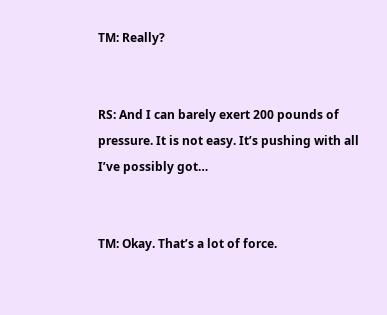TM: Really?


RS: And I can barely exert 200 pounds of pressure. It is not easy. It’s pushing with all I’ve possibly got…


TM: Okay. That’s a lot of force.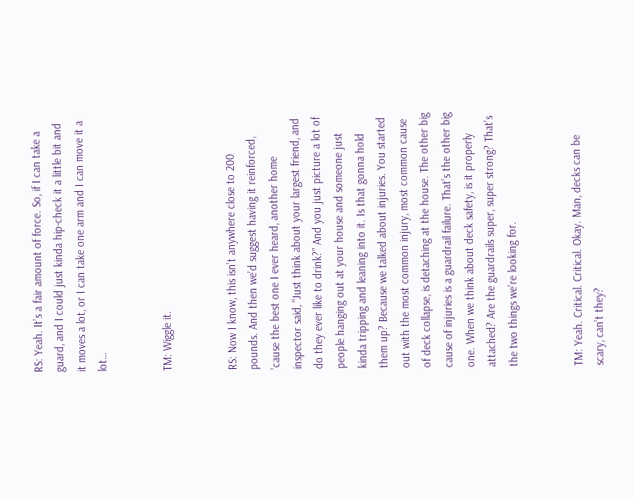RS: Yeah. It’s a fair amount of force. So, if I can take a guard, and I could just kinda hip-check it a little bit and it moves a lot, or I can take one arm and I can move it a lot…


TM: Wiggle it.


RS: Now I know, this isn’t anywhere close to 200 pounds. And then we’d suggest having it reinforced, ’cause the best one I ever heard, another home inspector said, “Just think about your largest friend, and do they ever like to drink?” And you just picture a lot of people hanging out at your house and someone just kinda tripping and leaning into it. Is that gonna hold them up? Because we talked about injuries. You started out with the most common injury, most common cause of deck collapse, is detaching at the house. The other big cause of injuries is a guardrail failure. That’s the other big one. When we think about deck safety, is it properly attached? Are the guardrails super, super strong? That’s the two things we’re looking for.


TM: Yeah. Critical. Critical. Okay. Man, decks can be scary, can’t they?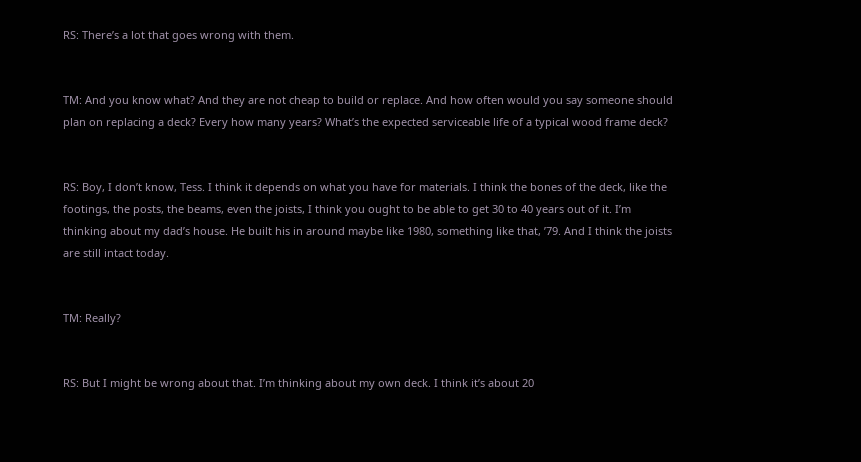RS: There’s a lot that goes wrong with them.


TM: And you know what? And they are not cheap to build or replace. And how often would you say someone should plan on replacing a deck? Every how many years? What’s the expected serviceable life of a typical wood frame deck?


RS: Boy, I don’t know, Tess. I think it depends on what you have for materials. I think the bones of the deck, like the footings, the posts, the beams, even the joists, I think you ought to be able to get 30 to 40 years out of it. I’m thinking about my dad’s house. He built his in around maybe like 1980, something like that, ’79. And I think the joists are still intact today.


TM: Really?


RS: But I might be wrong about that. I’m thinking about my own deck. I think it’s about 20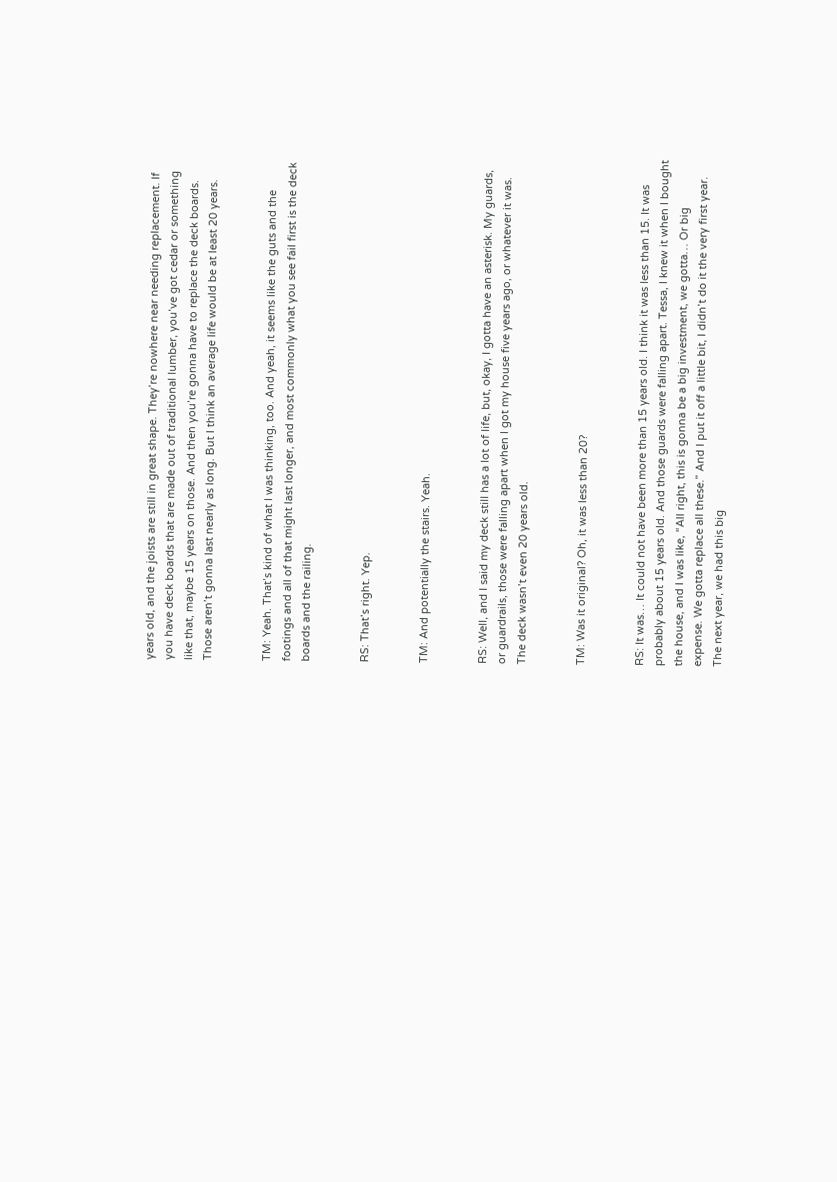years old, and the joists are still in great shape. They’re nowhere near needing replacement. If you have deck boards that are made out of traditional lumber, you’ve got cedar or something like that, maybe 15 years on those. And then you’re gonna have to replace the deck boards. Those aren’t gonna last nearly as long. But I think an average life would be at least 20 years.


TM: Yeah. That’s kind of what I was thinking, too. And yeah, it seems like the guts and the footings and all of that might last longer, and most commonly what you see fail first is the deck boards and the railing.


RS: That’s right. Yep.


TM: And potentially the stairs. Yeah.


RS: Well, and I said my deck still has a lot of life, but, okay, I gotta have an asterisk. My guards, or guardrails, those were falling apart when I got my house five years ago, or whatever it was. The deck wasn’t even 20 years old.


TM: Was it original? Oh, it was less than 20?


RS: It was… It could not have been more than 15 years old. I think it was less than 15. It was probably about 15 years old. And those guards were falling apart. Tessa, I knew it when I bought the house, and I was like, “All right, this is gonna be a big investment, we gotta… Or big expense. We gotta replace all these.” And I put it off a little bit, I didn’t do it the very first year. The next year, we had this big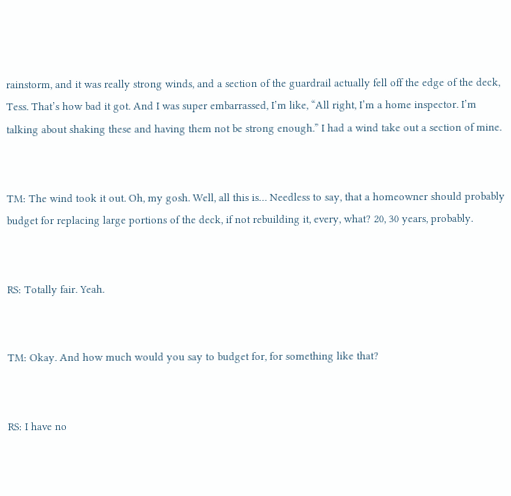rainstorm, and it was really strong winds, and a section of the guardrail actually fell off the edge of the deck, Tess. That’s how bad it got. And I was super embarrassed, I’m like, “All right, I’m a home inspector. I’m talking about shaking these and having them not be strong enough.” I had a wind take out a section of mine.


TM: The wind took it out. Oh, my gosh. Well, all this is… Needless to say, that a homeowner should probably budget for replacing large portions of the deck, if not rebuilding it, every, what? 20, 30 years, probably.


RS: Totally fair. Yeah.


TM: Okay. And how much would you say to budget for, for something like that?


RS: I have no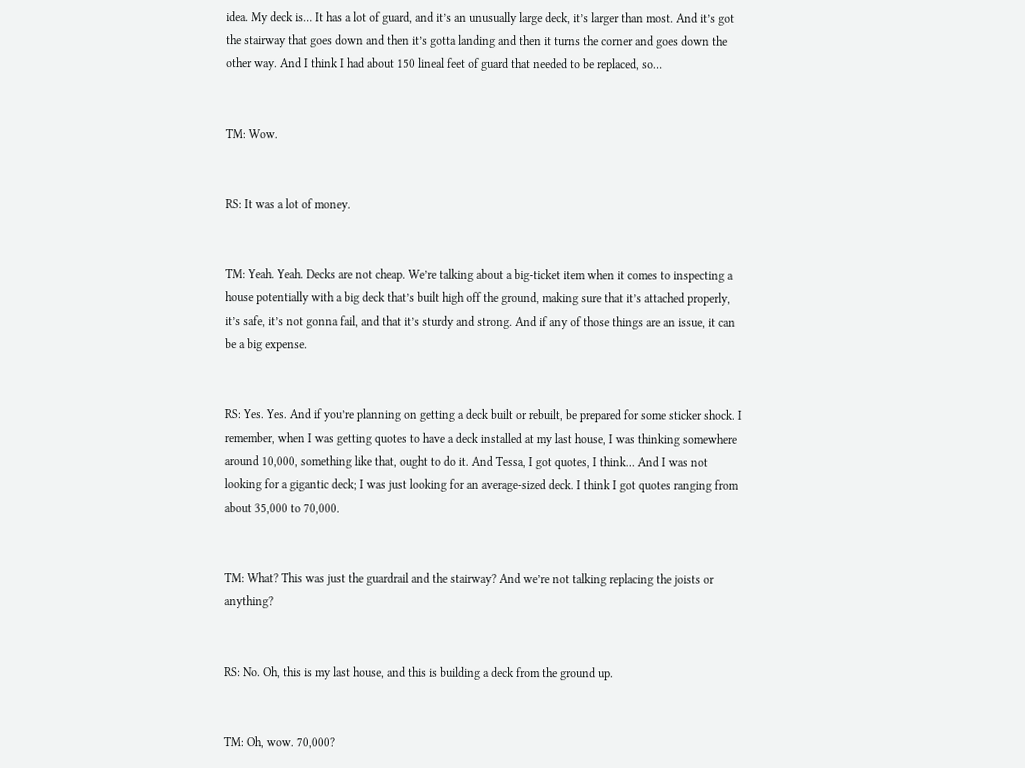idea. My deck is… It has a lot of guard, and it’s an unusually large deck, it’s larger than most. And it’s got the stairway that goes down and then it’s gotta landing and then it turns the corner and goes down the other way. And I think I had about 150 lineal feet of guard that needed to be replaced, so…


TM: Wow.


RS: It was a lot of money.


TM: Yeah. Yeah. Decks are not cheap. We’re talking about a big-ticket item when it comes to inspecting a house potentially with a big deck that’s built high off the ground, making sure that it’s attached properly, it’s safe, it’s not gonna fail, and that it’s sturdy and strong. And if any of those things are an issue, it can be a big expense.


RS: Yes. Yes. And if you’re planning on getting a deck built or rebuilt, be prepared for some sticker shock. I remember, when I was getting quotes to have a deck installed at my last house, I was thinking somewhere around 10,000, something like that, ought to do it. And Tessa, I got quotes, I think… And I was not looking for a gigantic deck; I was just looking for an average-sized deck. I think I got quotes ranging from about 35,000 to 70,000.


TM: What? This was just the guardrail and the stairway? And we’re not talking replacing the joists or anything?


RS: No. Oh, this is my last house, and this is building a deck from the ground up.


TM: Oh, wow. 70,000?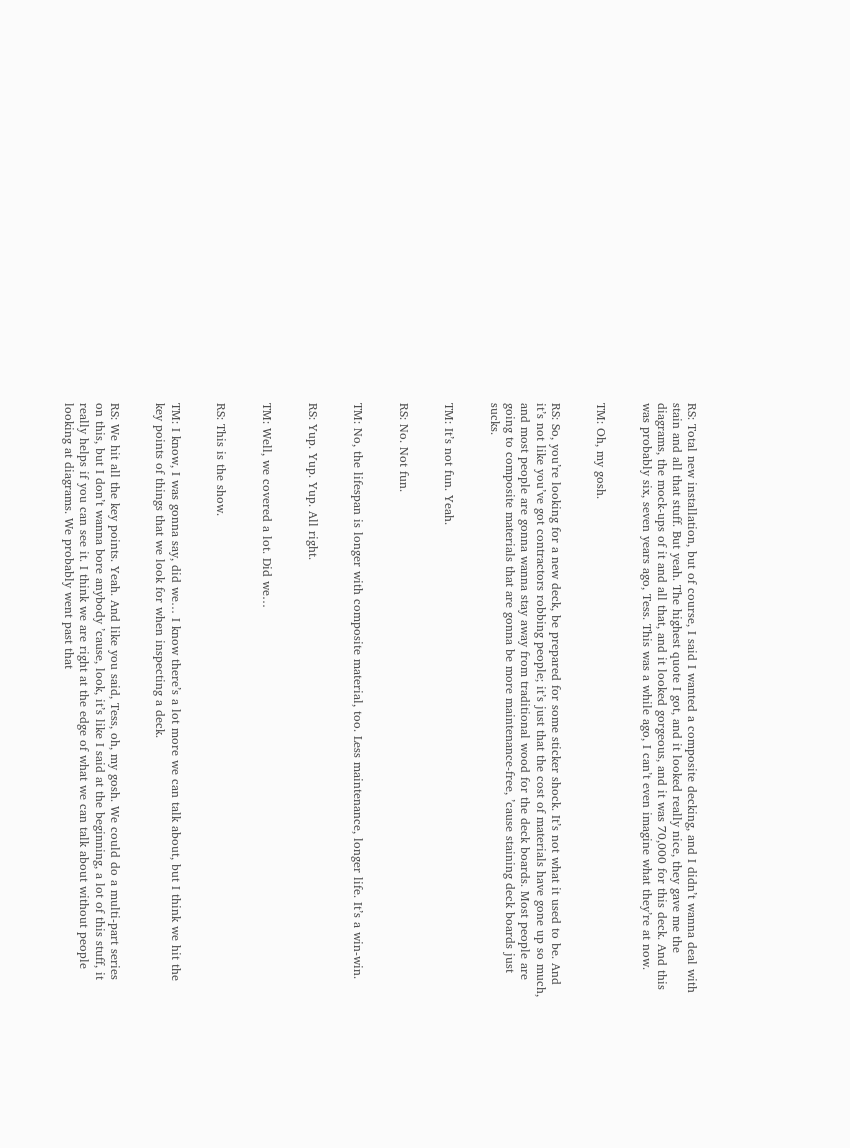RS: Total new installation, but of course, I said I wanted a composite decking, and I didn’t wanna deal with stain and all that stuff. But yeah. The highest quote I got, and it looked really nice, they gave me the diagrams, the mock-ups of it and all that, and it looked gorgeous, and it was 70,000 for this deck. And this was probably six, seven years ago, Tess. This was a while ago, I can’t even imagine what they’re at now.


TM: Oh, my gosh.


RS: So, you’re looking for a new deck, be prepared for some sticker shock. It’s not what it used to be. And it’s not like you’ve got contractors robbing people; it’s just that the cost of materials have gone up so much, and most people are gonna wanna stay away from traditional wood for the deck boards. Most people are going to composite materials that are gonna be more maintenance-free, ’cause staining deck boards just sucks.


TM: It’s not fun. Yeah.


RS: No. Not fun.


TM: No, the lifespan is longer with composite material, too. Less maintenance, longer life. It’s a win-win.


RS: Yup. Yup. Yup. All right.


TM: Well, we covered a lot. Did we…


RS: This is the show.


TM: I know, I was gonna say, did we… I know there’s a lot more we can talk about, but I think we hit the key points of things that we look for when inspecting a deck.


RS: We hit all the key points. Yeah. And like you said, Tess, oh, my gosh. We could do a multi-part series on this, but I don’t wanna bore anybody ’cause, look, it’s like I said at the beginning, a lot of this stuff, it really helps if you can see it. I think we are right at the edge of what we can talk about without people looking at diagrams. We probably went past that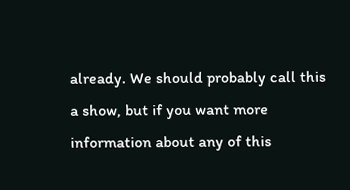already. We should probably call this a show, but if you want more information about any of this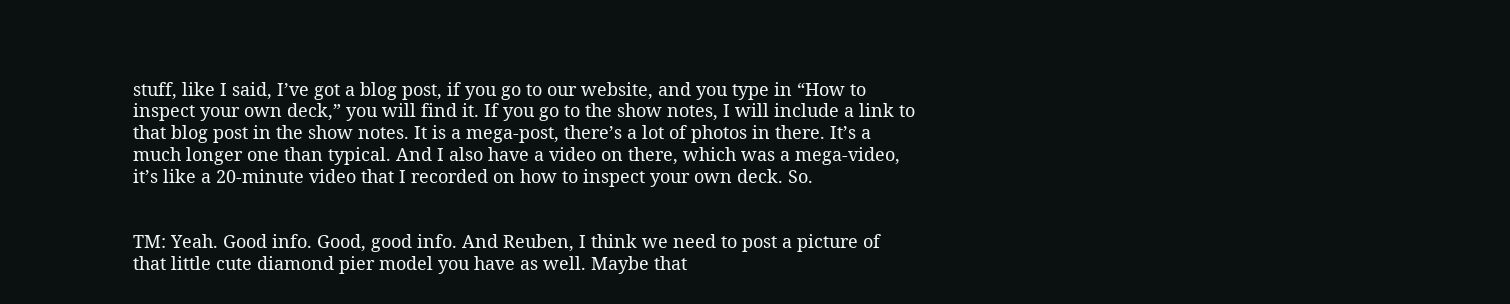stuff, like I said, I’ve got a blog post, if you go to our website, and you type in “How to inspect your own deck,” you will find it. If you go to the show notes, I will include a link to that blog post in the show notes. It is a mega-post, there’s a lot of photos in there. It’s a much longer one than typical. And I also have a video on there, which was a mega-video, it’s like a 20-minute video that I recorded on how to inspect your own deck. So.


TM: Yeah. Good info. Good, good info. And Reuben, I think we need to post a picture of that little cute diamond pier model you have as well. Maybe that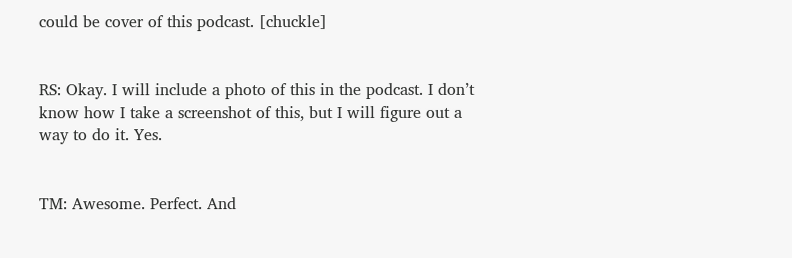could be cover of this podcast. [chuckle]


RS: Okay. I will include a photo of this in the podcast. I don’t know how I take a screenshot of this, but I will figure out a way to do it. Yes.


TM: Awesome. Perfect. And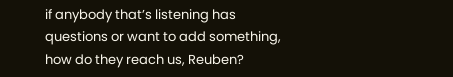if anybody that’s listening has questions or want to add something, how do they reach us, Reuben?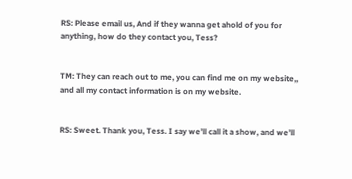RS: Please email us, And if they wanna get ahold of you for anything, how do they contact you, Tess?


TM: They can reach out to me, you can find me on my website,, and all my contact information is on my website.


RS: Sweet. Thank you, Tess. I say we’ll call it a show, and we’ll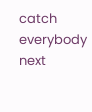catch everybody next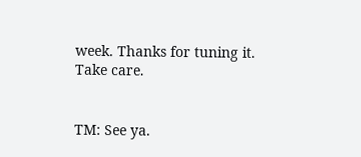week. Thanks for tuning it. Take care.


TM: See ya.